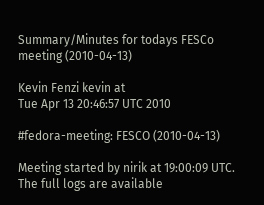Summary/Minutes for todays FESCo meeting (2010-04-13)

Kevin Fenzi kevin at
Tue Apr 13 20:46:57 UTC 2010

#fedora-meeting: FESCO (2010-04-13)

Meeting started by nirik at 19:00:09 UTC. The full logs are available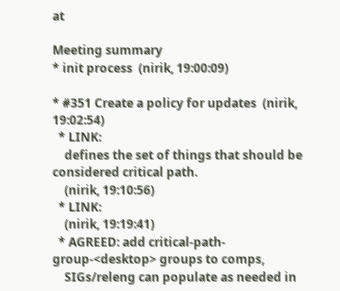at

Meeting summary
* init process  (nirik, 19:00:09)

* #351 Create a policy for updates  (nirik, 19:02:54)
  * LINK:
    defines the set of things that should be considered critical path.
    (nirik, 19:10:56)
  * LINK:
    (nirik, 19:19:41)
  * AGREED: add critical-path-group-<desktop> groups to comps,
    SIGs/releng can populate as needed in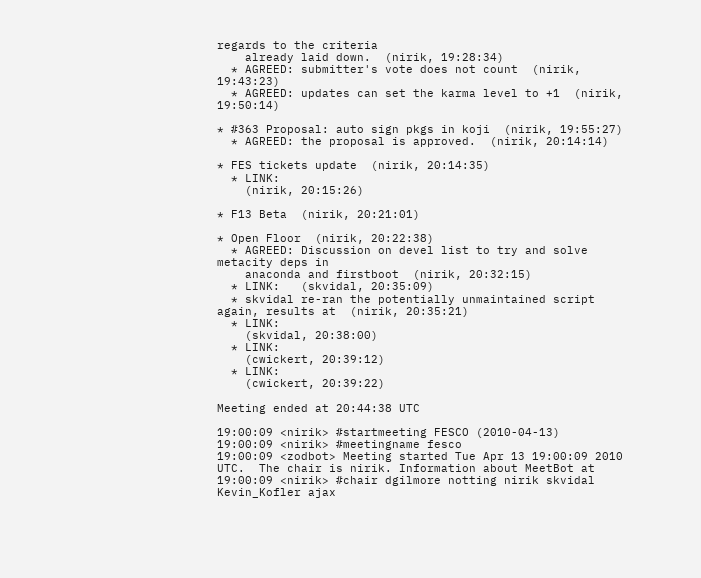regards to the criteria
    already laid down.  (nirik, 19:28:34)
  * AGREED: submitter's vote does not count  (nirik, 19:43:23)
  * AGREED: updates can set the karma level to +1  (nirik, 19:50:14)

* #363 Proposal: auto sign pkgs in koji  (nirik, 19:55:27)
  * AGREED: the proposal is approved.  (nirik, 20:14:14)

* FES tickets update  (nirik, 20:14:35)
  * LINK:
    (nirik, 20:15:26)

* F13 Beta  (nirik, 20:21:01)

* Open Floor  (nirik, 20:22:38)
  * AGREED: Discussion on devel list to try and solve metacity deps in
    anaconda and firstboot  (nirik, 20:32:15)
  * LINK:   (skvidal, 20:35:09)
  * skvidal re-ran the potentially unmaintained script again, results at  (nirik, 20:35:21)
  * LINK:
    (skvidal, 20:38:00)
  * LINK:
    (cwickert, 20:39:12)
  * LINK:
    (cwickert, 20:39:22)

Meeting ended at 20:44:38 UTC

19:00:09 <nirik> #startmeeting FESCO (2010-04-13)
19:00:09 <nirik> #meetingname fesco
19:00:09 <zodbot> Meeting started Tue Apr 13 19:00:09 2010 UTC.  The chair is nirik. Information about MeetBot at
19:00:09 <nirik> #chair dgilmore notting nirik skvidal Kevin_Kofler ajax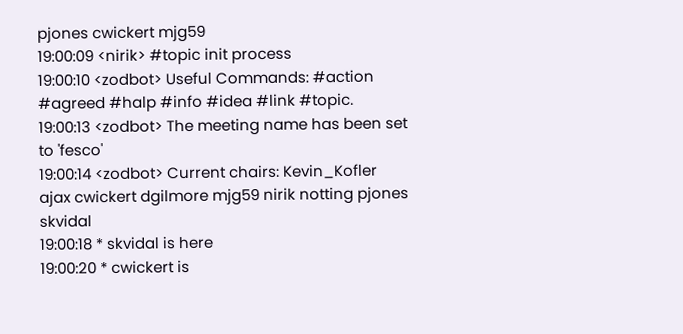pjones cwickert mjg59
19:00:09 <nirik> #topic init process
19:00:10 <zodbot> Useful Commands: #action #agreed #halp #info #idea #link #topic.
19:00:13 <zodbot> The meeting name has been set to 'fesco'
19:00:14 <zodbot> Current chairs: Kevin_Kofler ajax cwickert dgilmore mjg59 nirik notting pjones skvidal
19:00:18 * skvidal is here
19:00:20 * cwickert is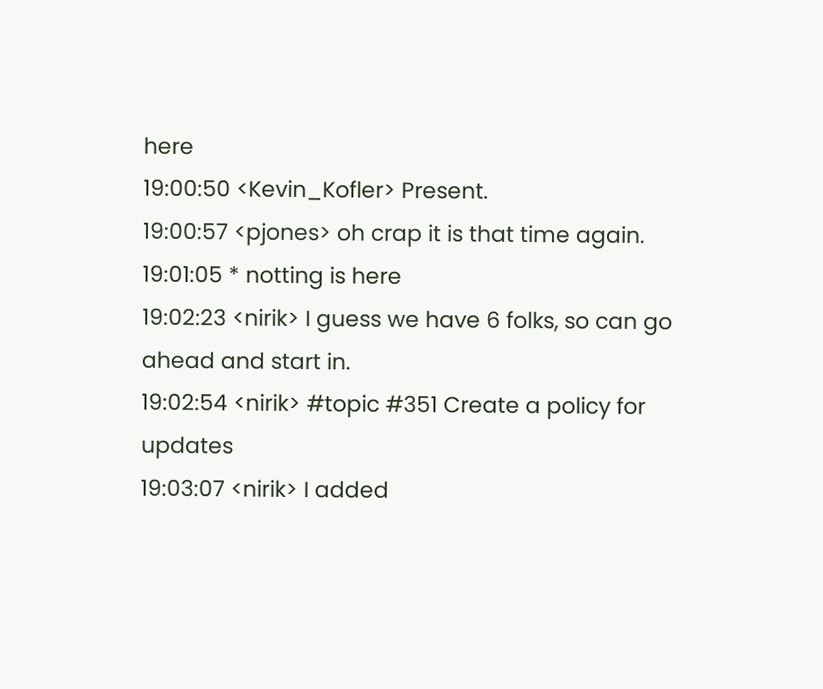here
19:00:50 <Kevin_Kofler> Present.
19:00:57 <pjones> oh crap it is that time again.
19:01:05 * notting is here
19:02:23 <nirik> I guess we have 6 folks, so can go ahead and start in.
19:02:54 <nirik> #topic #351 Create a policy for updates
19:03:07 <nirik> I added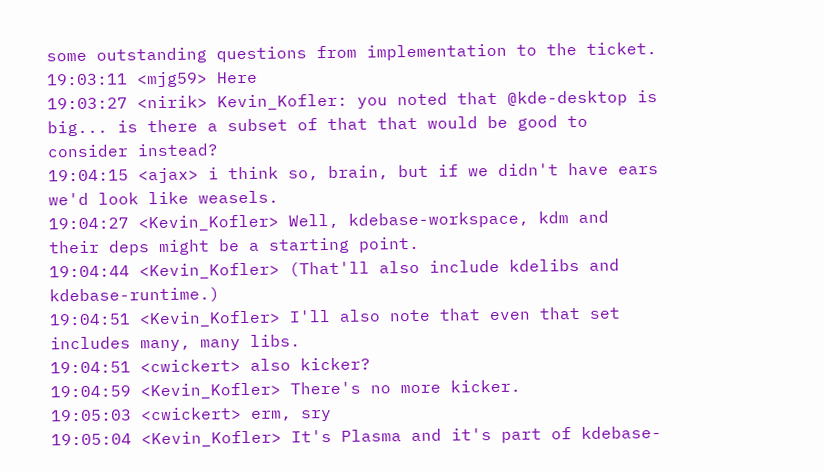some outstanding questions from implementation to the ticket.
19:03:11 <mjg59> Here
19:03:27 <nirik> Kevin_Kofler: you noted that @kde-desktop is big... is there a subset of that that would be good to consider instead?
19:04:15 <ajax> i think so, brain, but if we didn't have ears we'd look like weasels.
19:04:27 <Kevin_Kofler> Well, kdebase-workspace, kdm and their deps might be a starting point.
19:04:44 <Kevin_Kofler> (That'll also include kdelibs and kdebase-runtime.)
19:04:51 <Kevin_Kofler> I'll also note that even that set includes many, many libs.
19:04:51 <cwickert> also kicker?
19:04:59 <Kevin_Kofler> There's no more kicker.
19:05:03 <cwickert> erm, sry
19:05:04 <Kevin_Kofler> It's Plasma and it's part of kdebase-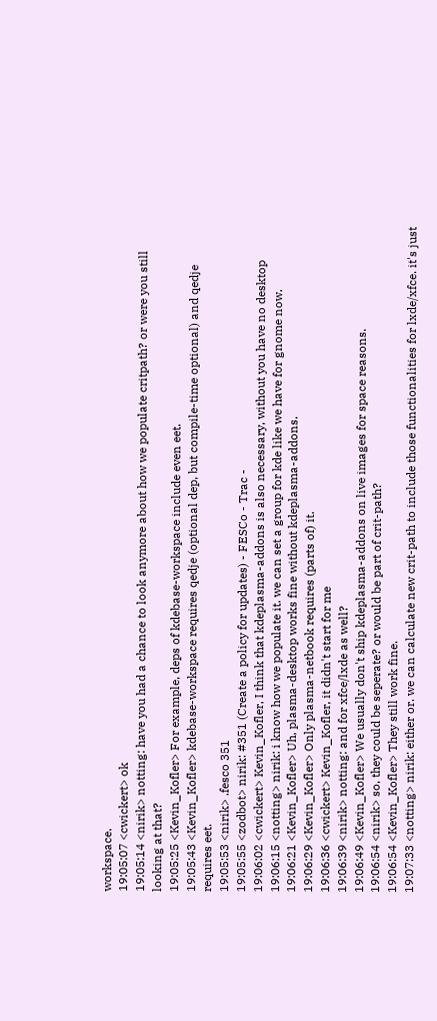workspace.
19:05:07 <cwickert> ok
19:05:14 <nirik> notting: have you had a chance to look anymore about how we populate critpath? or were you still looking at that?
19:05:25 <Kevin_Kofler> For example, deps of kdebase-workspace include even eet.
19:05:43 <Kevin_Kofler> kdebase-workspace requires qedje (optional dep, but compile-time optional) and qedje requires eet.
19:05:53 <nirik> .fesco 351
19:05:55 <zodbot> nirik: #351 (Create a policy for updates) - FESCo - Trac -
19:06:02 <cwickert> Kevin_Kofler, I think that kdeplasma-addons is also necessary, without you have no desktop
19:06:15 <notting> nirik: i know how we populate it. we can set a group for kde like we have for gnome now.
19:06:21 <Kevin_Kofler> Uh, plasma-desktop works fine without kdeplasma-addons.
19:06:29 <Kevin_Kofler> Only plasma-netbook requires (parts of) it.
19:06:36 <cwickert> Kevin_Kofler, it didn't start for me
19:06:39 <nirik> notting: and for xfce/lxde as well?
19:06:49 <Kevin_Kofler> We usually don't ship kdeplasma-addons on live images for space reasons.
19:06:54 <nirik> so, they could be seperate? or would be part of crit-path?
19:06:54 <Kevin_Kofler> They still work fine.
19:07:33 <notting> nirik: either or. we can calculate new crit-path to include those functionalities for lxde/xfce. it's just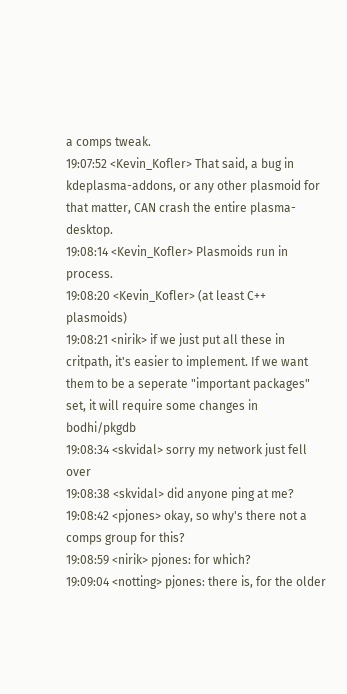a comps tweak.
19:07:52 <Kevin_Kofler> That said, a bug in kdeplasma-addons, or any other plasmoid for that matter, CAN crash the entire plasma-desktop.
19:08:14 <Kevin_Kofler> Plasmoids run in process.
19:08:20 <Kevin_Kofler> (at least C++ plasmoids)
19:08:21 <nirik> if we just put all these in critpath, it's easier to implement. If we want them to be a seperate "important packages" set, it will require some changes in bodhi/pkgdb
19:08:34 <skvidal> sorry my network just fell over
19:08:38 <skvidal> did anyone ping at me?
19:08:42 <pjones> okay, so why's there not a comps group for this?
19:08:59 <nirik> pjones: for which?
19:09:04 <notting> pjones: there is, for the older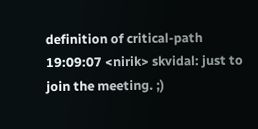definition of critical-path
19:09:07 <nirik> skvidal: just to join the meeting. ;)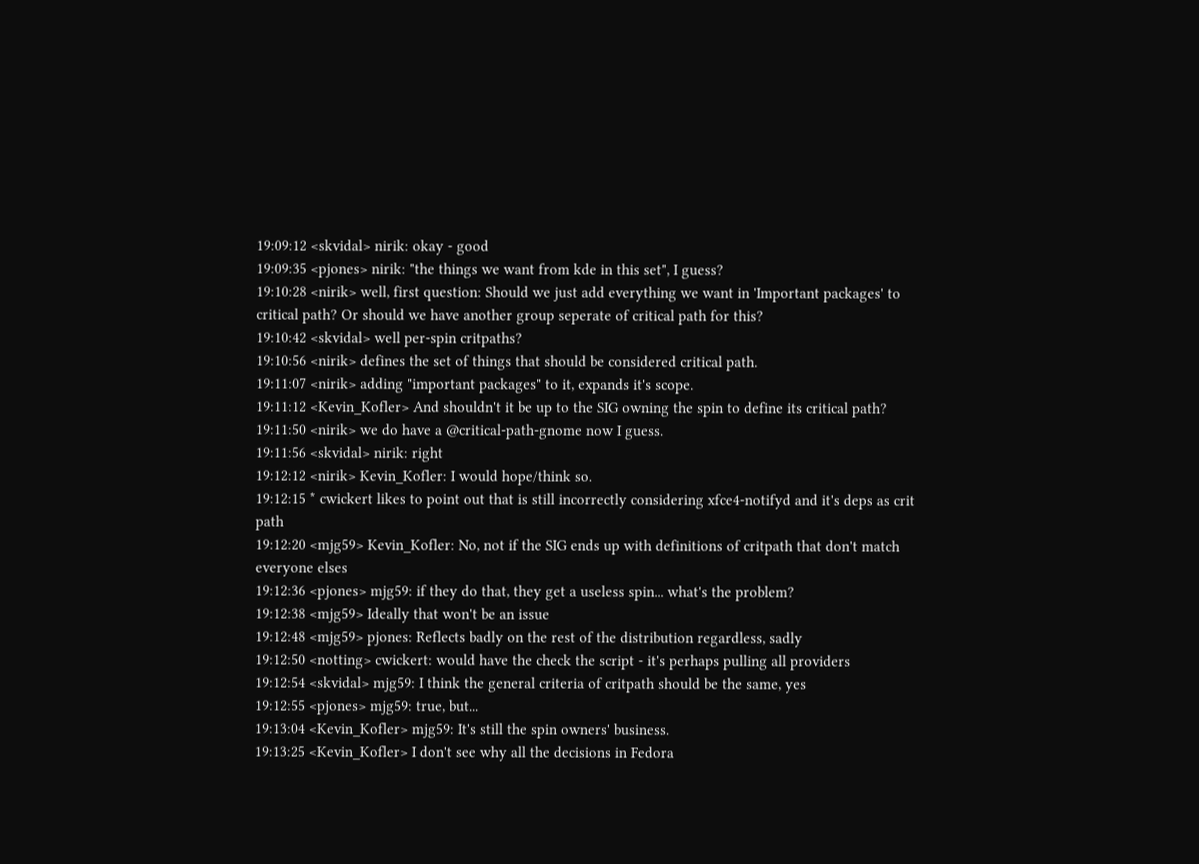19:09:12 <skvidal> nirik: okay - good
19:09:35 <pjones> nirik: "the things we want from kde in this set", I guess?
19:10:28 <nirik> well, first question: Should we just add everything we want in 'Important packages' to critical path? Or should we have another group seperate of critical path for this?
19:10:42 <skvidal> well per-spin critpaths?
19:10:56 <nirik> defines the set of things that should be considered critical path.
19:11:07 <nirik> adding "important packages" to it, expands it's scope.
19:11:12 <Kevin_Kofler> And shouldn't it be up to the SIG owning the spin to define its critical path?
19:11:50 <nirik> we do have a @critical-path-gnome now I guess.
19:11:56 <skvidal> nirik: right
19:12:12 <nirik> Kevin_Kofler: I would hope/think so.
19:12:15 * cwickert likes to point out that is still incorrectly considering xfce4-notifyd and it's deps as crit path
19:12:20 <mjg59> Kevin_Kofler: No, not if the SIG ends up with definitions of critpath that don't match everyone elses
19:12:36 <pjones> mjg59: if they do that, they get a useless spin... what's the problem?
19:12:38 <mjg59> Ideally that won't be an issue
19:12:48 <mjg59> pjones: Reflects badly on the rest of the distribution regardless, sadly
19:12:50 <notting> cwickert: would have the check the script - it's perhaps pulling all providers
19:12:54 <skvidal> mjg59: I think the general criteria of critpath should be the same, yes
19:12:55 <pjones> mjg59: true, but...
19:13:04 <Kevin_Kofler> mjg59: It's still the spin owners' business.
19:13:25 <Kevin_Kofler> I don't see why all the decisions in Fedora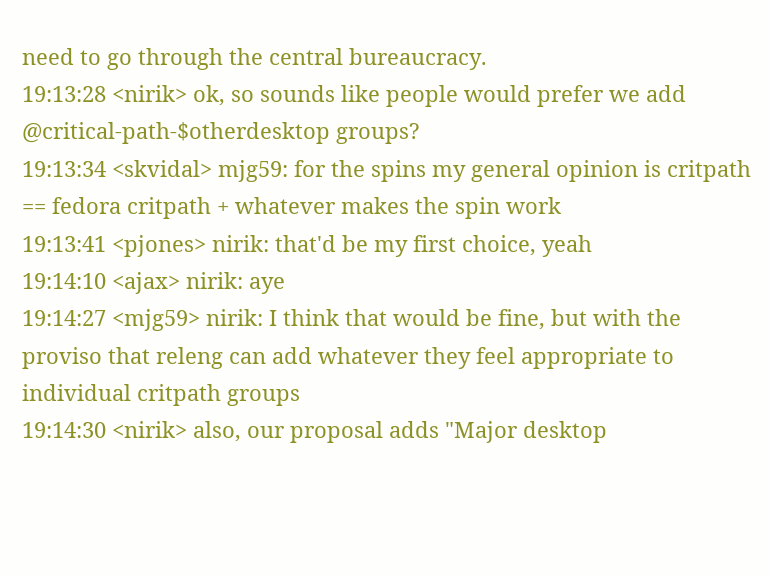need to go through the central bureaucracy.
19:13:28 <nirik> ok, so sounds like people would prefer we add @critical-path-$otherdesktop groups?
19:13:34 <skvidal> mjg59: for the spins my general opinion is critpath == fedora critpath + whatever makes the spin work
19:13:41 <pjones> nirik: that'd be my first choice, yeah
19:14:10 <ajax> nirik: aye
19:14:27 <mjg59> nirik: I think that would be fine, but with the proviso that releng can add whatever they feel appropriate to individual critpath groups
19:14:30 <nirik> also, our proposal adds "Major desktop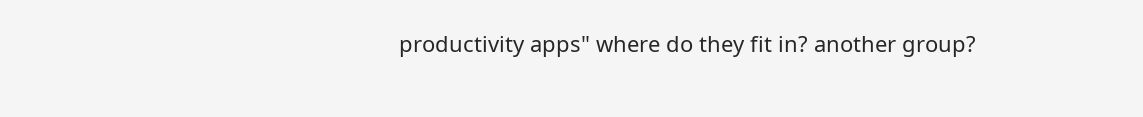productivity apps" where do they fit in? another group?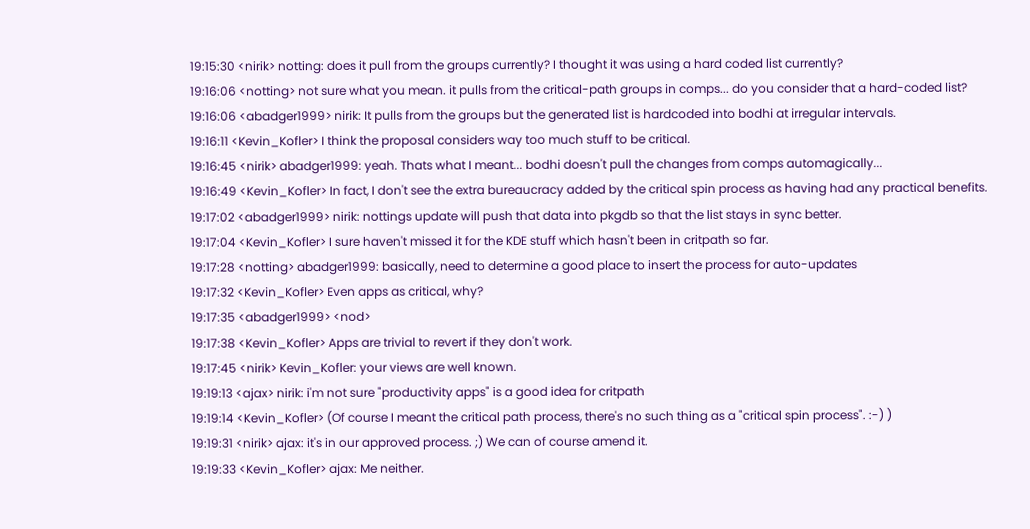19:15:30 <nirik> notting: does it pull from the groups currently? I thought it was using a hard coded list currently?
19:16:06 <notting> not sure what you mean. it pulls from the critical-path groups in comps... do you consider that a hard-coded list?
19:16:06 <abadger1999> nirik: It pulls from the groups but the generated list is hardcoded into bodhi at irregular intervals.
19:16:11 <Kevin_Kofler> I think the proposal considers way too much stuff to be critical.
19:16:45 <nirik> abadger1999: yeah. Thats what I meant... bodhi doesn't pull the changes from comps automagically...
19:16:49 <Kevin_Kofler> In fact, I don't see the extra bureaucracy added by the critical spin process as having had any practical benefits.
19:17:02 <abadger1999> nirik: nottings update will push that data into pkgdb so that the list stays in sync better.
19:17:04 <Kevin_Kofler> I sure haven't missed it for the KDE stuff which hasn't been in critpath so far.
19:17:28 <notting> abadger1999: basically, need to determine a good place to insert the process for auto-updates
19:17:32 <Kevin_Kofler> Even apps as critical, why?
19:17:35 <abadger1999> <nod>
19:17:38 <Kevin_Kofler> Apps are trivial to revert if they don't work.
19:17:45 <nirik> Kevin_Kofler: your views are well known.
19:19:13 <ajax> nirik: i'm not sure "productivity apps" is a good idea for critpath
19:19:14 <Kevin_Kofler> (Of course I meant the critical path process, there's no such thing as a "critical spin process". :-) )
19:19:31 <nirik> ajax: it's in our approved process. ;) We can of course amend it.
19:19:33 <Kevin_Kofler> ajax: Me neither.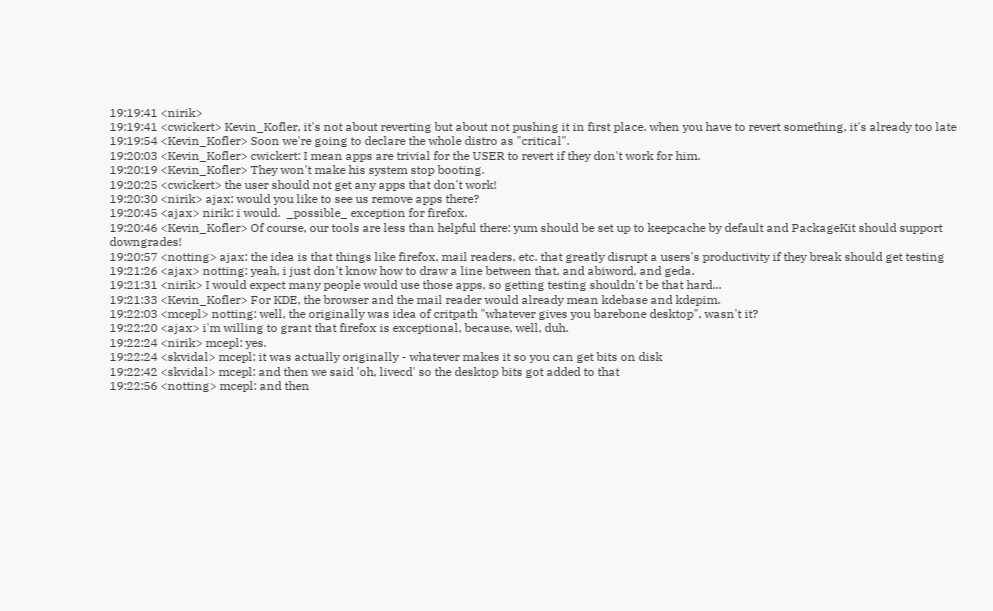19:19:41 <nirik>
19:19:41 <cwickert> Kevin_Kofler, it's not about reverting but about not pushing it in first place. when you have to revert something, it's already too late
19:19:54 <Kevin_Kofler> Soon we're going to declare the whole distro as "critical".
19:20:03 <Kevin_Kofler> cwickert: I mean apps are trivial for the USER to revert if they don't work for him.
19:20:19 <Kevin_Kofler> They won't make his system stop booting.
19:20:25 <cwickert> the user should not get any apps that don't work!
19:20:30 <nirik> ajax: would you like to see us remove apps there?
19:20:45 <ajax> nirik: i would.  _possible_ exception for firefox.
19:20:46 <Kevin_Kofler> Of course, our tools are less than helpful there: yum should be set up to keepcache by default and PackageKit should support downgrades!
19:20:57 <notting> ajax: the idea is that things like firefox, mail readers, etc. that greatly disrupt a users's productivity if they break should get testing
19:21:26 <ajax> notting: yeah, i just don't know how to draw a line between that, and abiword, and geda.
19:21:31 <nirik> I would expect many people would use those apps, so getting testing shouldn't be that hard...
19:21:33 <Kevin_Kofler> For KDE, the browser and the mail reader would already mean kdebase and kdepim.
19:22:03 <mcepl> notting: well, the originally was idea of critpath "whatever gives you barebone desktop", wasn't it?
19:22:20 <ajax> i'm willing to grant that firefox is exceptional, because, well, duh.
19:22:24 <nirik> mcepl: yes.
19:22:24 <skvidal> mcepl: it was actually originally - whatever makes it so you can get bits on disk
19:22:42 <skvidal> mcepl: and then we said 'oh, livecd' so the desktop bits got added to that
19:22:56 <notting> mcepl: and then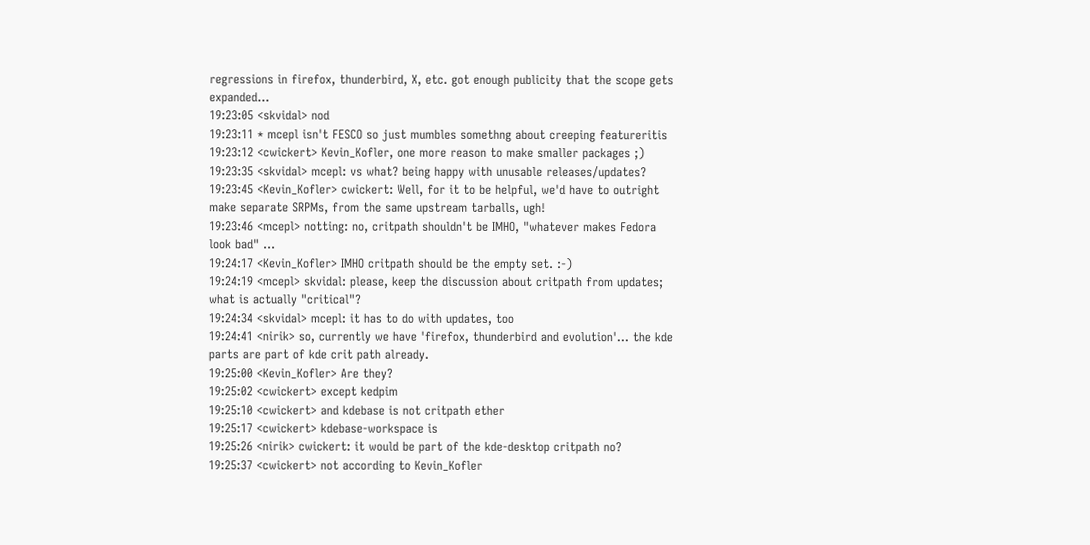regressions in firefox, thunderbird, X, etc. got enough publicity that the scope gets expanded...
19:23:05 <skvidal> nod
19:23:11 * mcepl isn't FESCO so just mumbles somethng about creeping featureritis
19:23:12 <cwickert> Kevin_Kofler, one more reason to make smaller packages ;)
19:23:35 <skvidal> mcepl: vs what? being happy with unusable releases/updates?
19:23:45 <Kevin_Kofler> cwickert: Well, for it to be helpful, we'd have to outright make separate SRPMs, from the same upstream tarballs, ugh!
19:23:46 <mcepl> notting: no, critpath shouldn't be IMHO, "whatever makes Fedora look bad" ...
19:24:17 <Kevin_Kofler> IMHO critpath should be the empty set. :-)
19:24:19 <mcepl> skvidal: please, keep the discussion about critpath from updates; what is actually "critical"?
19:24:34 <skvidal> mcepl: it has to do with updates, too
19:24:41 <nirik> so, currently we have 'firefox, thunderbird and evolution'... the kde parts are part of kde crit path already.
19:25:00 <Kevin_Kofler> Are they?
19:25:02 <cwickert> except kedpim
19:25:10 <cwickert> and kdebase is not critpath ether
19:25:17 <cwickert> kdebase-workspace is
19:25:26 <nirik> cwickert: it would be part of the kde-desktop critpath no?
19:25:37 <cwickert> not according to Kevin_Kofler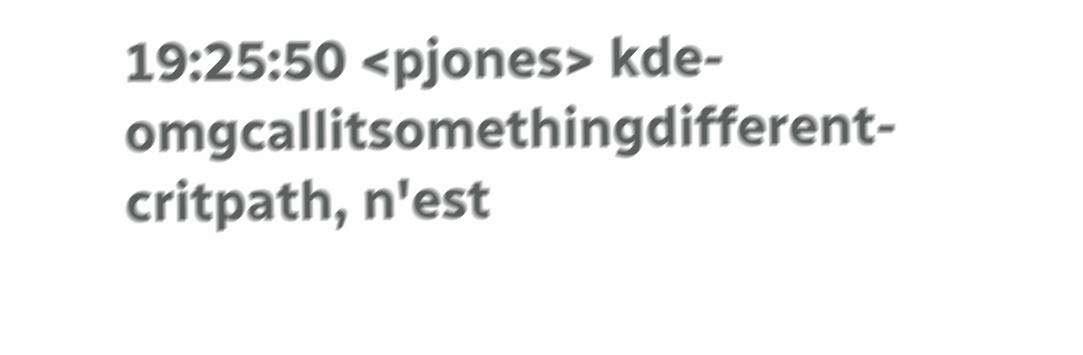19:25:50 <pjones> kde-omgcallitsomethingdifferent-critpath, n'est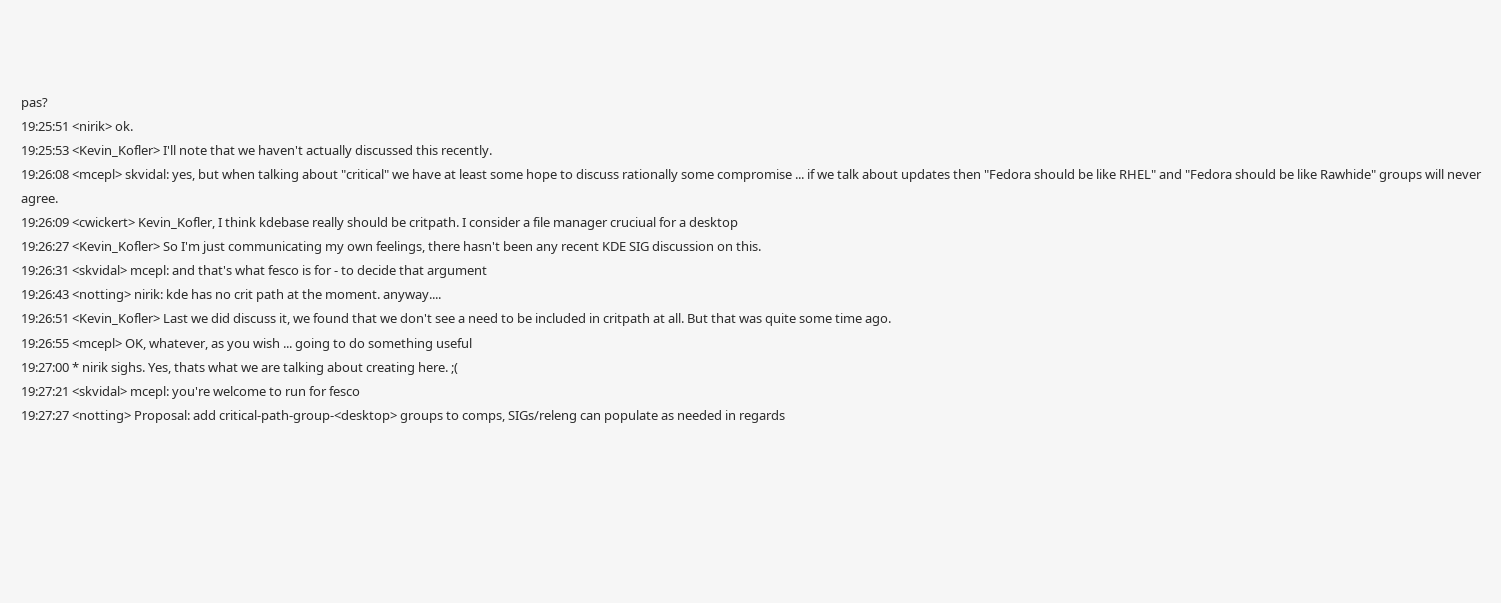pas?
19:25:51 <nirik> ok.
19:25:53 <Kevin_Kofler> I'll note that we haven't actually discussed this recently.
19:26:08 <mcepl> skvidal: yes, but when talking about "critical" we have at least some hope to discuss rationally some compromise ... if we talk about updates then "Fedora should be like RHEL" and "Fedora should be like Rawhide" groups will never agree.
19:26:09 <cwickert> Kevin_Kofler, I think kdebase really should be critpath. I consider a file manager cruciual for a desktop
19:26:27 <Kevin_Kofler> So I'm just communicating my own feelings, there hasn't been any recent KDE SIG discussion on this.
19:26:31 <skvidal> mcepl: and that's what fesco is for - to decide that argument
19:26:43 <notting> nirik: kde has no crit path at the moment. anyway....
19:26:51 <Kevin_Kofler> Last we did discuss it, we found that we don't see a need to be included in critpath at all. But that was quite some time ago.
19:26:55 <mcepl> OK, whatever, as you wish ... going to do something useful
19:27:00 * nirik sighs. Yes, thats what we are talking about creating here. ;(
19:27:21 <skvidal> mcepl: you're welcome to run for fesco
19:27:27 <notting> Proposal: add critical-path-group-<desktop> groups to comps, SIGs/releng can populate as needed in regards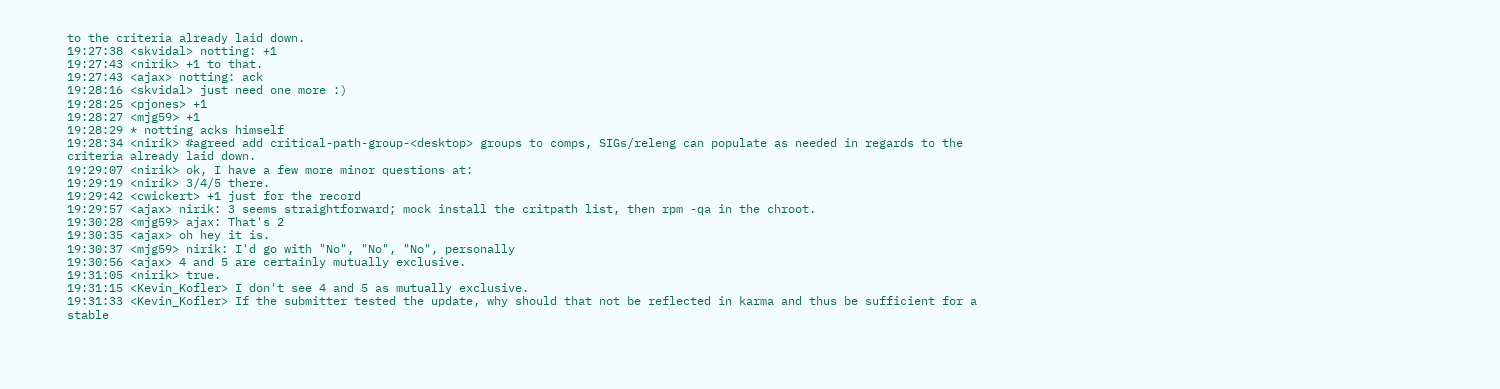to the criteria already laid down.
19:27:38 <skvidal> notting: +1
19:27:43 <nirik> +1 to that.
19:27:43 <ajax> notting: ack
19:28:16 <skvidal> just need one more :)
19:28:25 <pjones> +1
19:28:27 <mjg59> +1
19:28:29 * notting acks himself
19:28:34 <nirik> #agreed add critical-path-group-<desktop> groups to comps, SIGs/releng can populate as needed in regards to the criteria already laid down.
19:29:07 <nirik> ok, I have a few more minor questions at:
19:29:19 <nirik> 3/4/5 there.
19:29:42 <cwickert> +1 just for the record
19:29:57 <ajax> nirik: 3 seems straightforward; mock install the critpath list, then rpm -qa in the chroot.
19:30:28 <mjg59> ajax: That's 2
19:30:35 <ajax> oh hey it is.
19:30:37 <mjg59> nirik: I'd go with "No", "No", "No", personally
19:30:56 <ajax> 4 and 5 are certainly mutually exclusive.
19:31:05 <nirik> true.
19:31:15 <Kevin_Kofler> I don't see 4 and 5 as mutually exclusive.
19:31:33 <Kevin_Kofler> If the submitter tested the update, why should that not be reflected in karma and thus be sufficient for a stable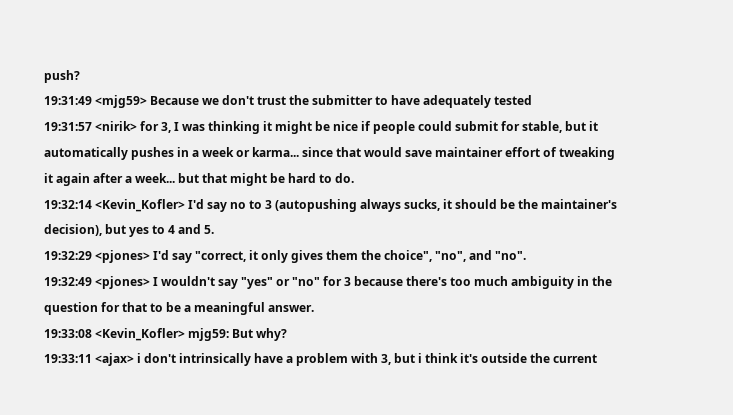push?
19:31:49 <mjg59> Because we don't trust the submitter to have adequately tested
19:31:57 <nirik> for 3, I was thinking it might be nice if people could submit for stable, but it automatically pushes in a week or karma... since that would save maintainer effort of tweaking it again after a week... but that might be hard to do.
19:32:14 <Kevin_Kofler> I'd say no to 3 (autopushing always sucks, it should be the maintainer's decision), but yes to 4 and 5.
19:32:29 <pjones> I'd say "correct, it only gives them the choice", "no", and "no".
19:32:49 <pjones> I wouldn't say "yes" or "no" for 3 because there's too much ambiguity in the question for that to be a meaningful answer.
19:33:08 <Kevin_Kofler> mjg59: But why?
19:33:11 <ajax> i don't intrinsically have a problem with 3, but i think it's outside the current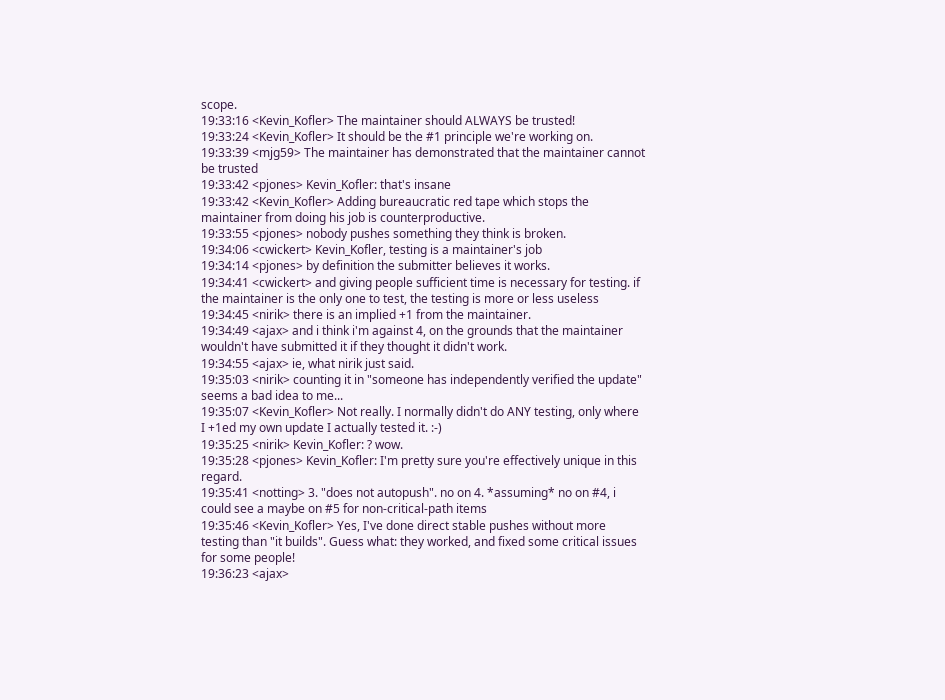scope.
19:33:16 <Kevin_Kofler> The maintainer should ALWAYS be trusted!
19:33:24 <Kevin_Kofler> It should be the #1 principle we're working on.
19:33:39 <mjg59> The maintainer has demonstrated that the maintainer cannot be trusted
19:33:42 <pjones> Kevin_Kofler: that's insane
19:33:42 <Kevin_Kofler> Adding bureaucratic red tape which stops the maintainer from doing his job is counterproductive.
19:33:55 <pjones> nobody pushes something they think is broken.
19:34:06 <cwickert> Kevin_Kofler, testing is a maintainer's job
19:34:14 <pjones> by definition the submitter believes it works.
19:34:41 <cwickert> and giving people sufficient time is necessary for testing. if the maintainer is the only one to test, the testing is more or less useless
19:34:45 <nirik> there is an implied +1 from the maintainer.
19:34:49 <ajax> and i think i'm against 4, on the grounds that the maintainer wouldn't have submitted it if they thought it didn't work.
19:34:55 <ajax> ie, what nirik just said.
19:35:03 <nirik> counting it in "someone has independently verified the update" seems a bad idea to me...
19:35:07 <Kevin_Kofler> Not really. I normally didn't do ANY testing, only where I +1ed my own update I actually tested it. :-)
19:35:25 <nirik> Kevin_Kofler: ? wow.
19:35:28 <pjones> Kevin_Kofler: I'm pretty sure you're effectively unique in this regard.
19:35:41 <notting> 3. "does not autopush". no on 4. *assuming* no on #4, i could see a maybe on #5 for non-critical-path items
19:35:46 <Kevin_Kofler> Yes, I've done direct stable pushes without more testing than "it builds". Guess what: they worked, and fixed some critical issues for some people!
19:36:23 <ajax>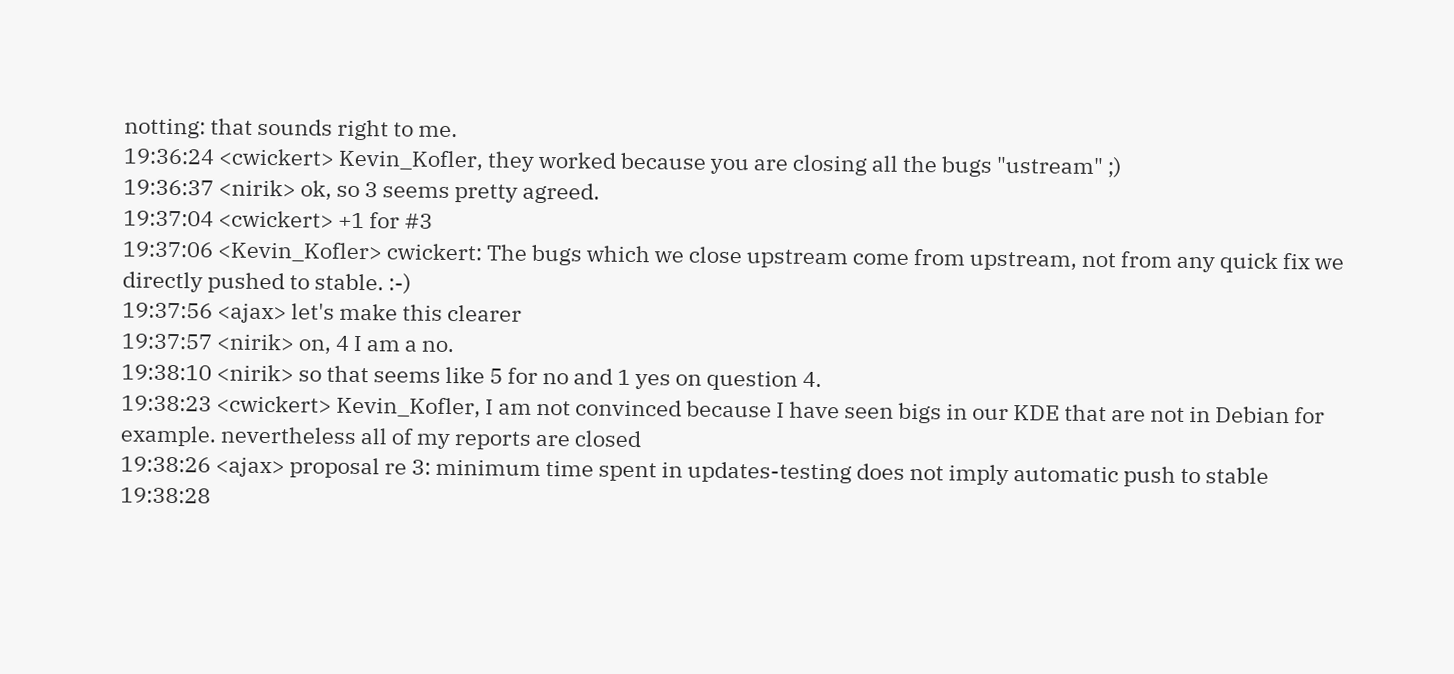notting: that sounds right to me.
19:36:24 <cwickert> Kevin_Kofler, they worked because you are closing all the bugs "ustream" ;)
19:36:37 <nirik> ok, so 3 seems pretty agreed.
19:37:04 <cwickert> +1 for #3
19:37:06 <Kevin_Kofler> cwickert: The bugs which we close upstream come from upstream, not from any quick fix we directly pushed to stable. :-)
19:37:56 <ajax> let's make this clearer
19:37:57 <nirik> on, 4 I am a no.
19:38:10 <nirik> so that seems like 5 for no and 1 yes on question 4.
19:38:23 <cwickert> Kevin_Kofler, I am not convinced because I have seen bigs in our KDE that are not in Debian for example. nevertheless all of my reports are closed
19:38:26 <ajax> proposal re 3: minimum time spent in updates-testing does not imply automatic push to stable
19:38:28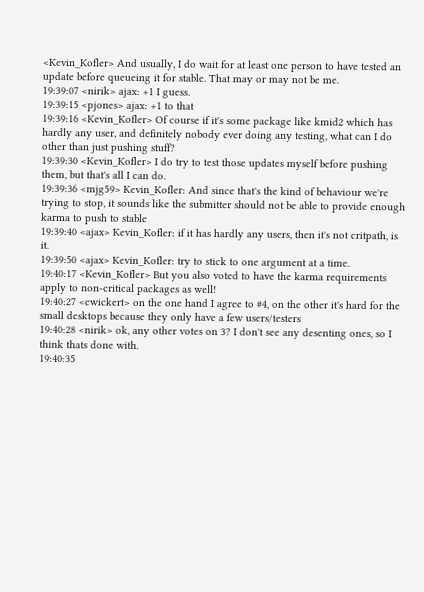<Kevin_Kofler> And usually, I do wait for at least one person to have tested an update before queueing it for stable. That may or may not be me.
19:39:07 <nirik> ajax: +1 I guess.
19:39:15 <pjones> ajax: +1 to that
19:39:16 <Kevin_Kofler> Of course if it's some package like kmid2 which has hardly any user, and definitely nobody ever doing any testing, what can I do other than just pushing stuff?
19:39:30 <Kevin_Kofler> I do try to test those updates myself before pushing them, but that's all I can do.
19:39:36 <mjg59> Kevin_Kofler: And since that's the kind of behaviour we're trying to stop, it sounds like the submitter should not be able to provide enough karma to push to stable
19:39:40 <ajax> Kevin_Kofler: if it has hardly any users, then it's not critpath, is it.
19:39:50 <ajax> Kevin_Kofler: try to stick to one argument at a time.
19:40:17 <Kevin_Kofler> But you also voted to have the karma requirements apply to non-critical packages as well!
19:40:27 <cwickert> on the one hand I agree to #4, on the other it's hard for the small desktops because they only have a few users/testers
19:40:28 <nirik> ok, any other votes on 3? I don't see any desenting ones, so I think thats done with.
19:40:35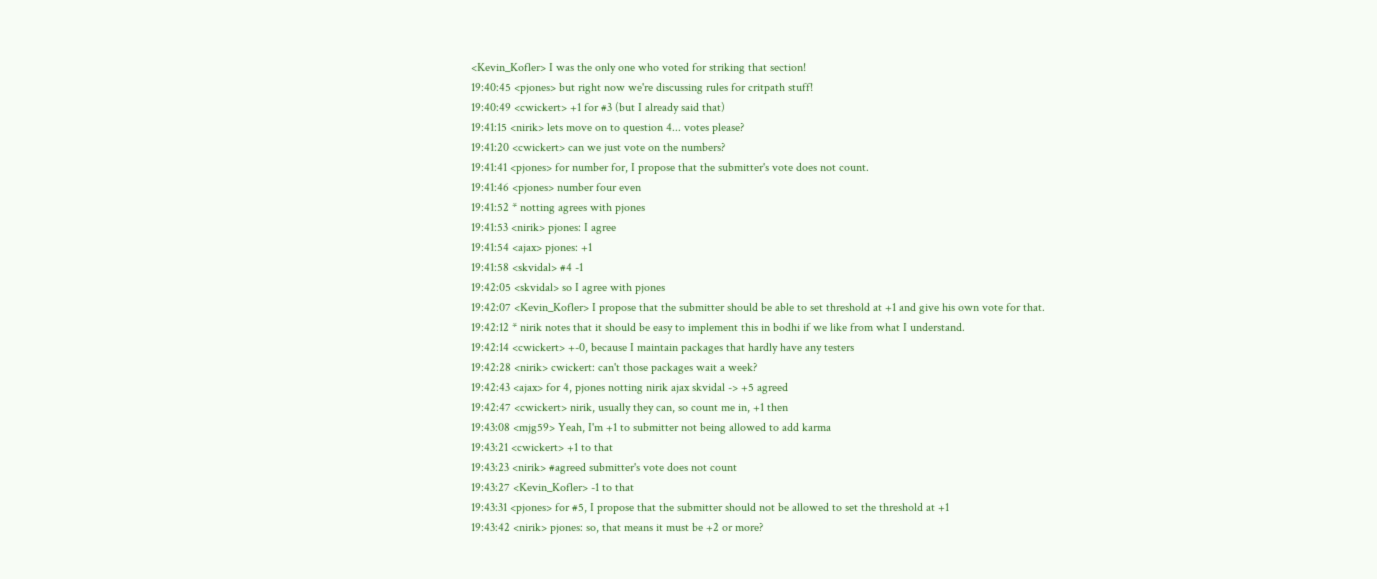<Kevin_Kofler> I was the only one who voted for striking that section!
19:40:45 <pjones> but right now we're discussing rules for critpath stuff!
19:40:49 <cwickert> +1 for #3 (but I already said that)
19:41:15 <nirik> lets move on to question 4... votes please?
19:41:20 <cwickert> can we just vote on the numbers?
19:41:41 <pjones> for number for, I propose that the submitter's vote does not count.
19:41:46 <pjones> number four even
19:41:52 * notting agrees with pjones
19:41:53 <nirik> pjones: I agree
19:41:54 <ajax> pjones: +1
19:41:58 <skvidal> #4 -1
19:42:05 <skvidal> so I agree with pjones
19:42:07 <Kevin_Kofler> I propose that the submitter should be able to set threshold at +1 and give his own vote for that.
19:42:12 * nirik notes that it should be easy to implement this in bodhi if we like from what I understand.
19:42:14 <cwickert> +-0, because I maintain packages that hardly have any testers
19:42:28 <nirik> cwickert: can't those packages wait a week?
19:42:43 <ajax> for 4, pjones notting nirik ajax skvidal -> +5 agreed
19:42:47 <cwickert> nirik, usually they can, so count me in, +1 then
19:43:08 <mjg59> Yeah, I'm +1 to submitter not being allowed to add karma
19:43:21 <cwickert> +1 to that
19:43:23 <nirik> #agreed submitter's vote does not count
19:43:27 <Kevin_Kofler> -1 to that
19:43:31 <pjones> for #5, I propose that the submitter should not be allowed to set the threshold at +1
19:43:42 <nirik> pjones: so, that means it must be +2 or more?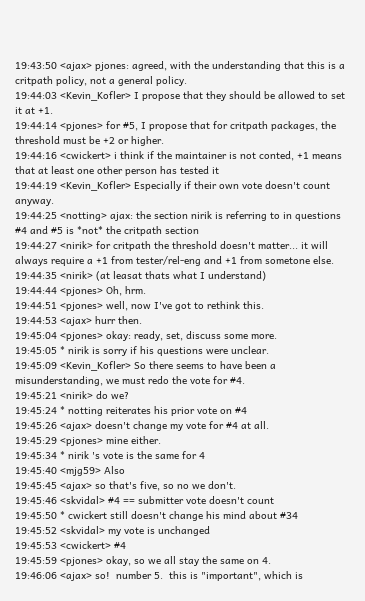19:43:50 <ajax> pjones: agreed, with the understanding that this is a critpath policy, not a general policy.
19:44:03 <Kevin_Kofler> I propose that they should be allowed to set it at +1.
19:44:14 <pjones> for #5, I propose that for critpath packages, the threshold must be +2 or higher.
19:44:16 <cwickert> i think if the maintainer is not conted, +1 means that at least one other person has tested it
19:44:19 <Kevin_Kofler> Especially if their own vote doesn't count anyway.
19:44:25 <notting> ajax: the section nirik is referring to in questions #4 and #5 is *not* the critpath section
19:44:27 <nirik> for critpath the threshold doesn't matter... it will always require a +1 from tester/rel-eng and +1 from sometone else.
19:44:35 <nirik> (at leasat thats what I understand)
19:44:44 <pjones> Oh, hrm.
19:44:51 <pjones> well, now I've got to rethink this.
19:44:53 <ajax> hurr then.
19:45:04 <pjones> okay: ready, set, discuss some more.
19:45:05 * nirik is sorry if his questions were unclear.
19:45:09 <Kevin_Kofler> So there seems to have been a misunderstanding, we must redo the vote for #4.
19:45:21 <nirik> do we?
19:45:24 * notting reiterates his prior vote on #4
19:45:26 <ajax> doesn't change my vote for #4 at all.
19:45:29 <pjones> mine either.
19:45:34 * nirik 's vote is the same for 4
19:45:40 <mjg59> Also
19:45:45 <ajax> so that's five, so no we don't.
19:45:46 <skvidal> #4 == submitter vote doesn't count
19:45:50 * cwickert still doesn't change his mind about #34
19:45:52 <skvidal> my vote is unchanged
19:45:53 <cwickert> #4
19:45:59 <pjones> okay, so we all stay the same on 4.
19:46:06 <ajax> so!  number 5.  this is "important", which is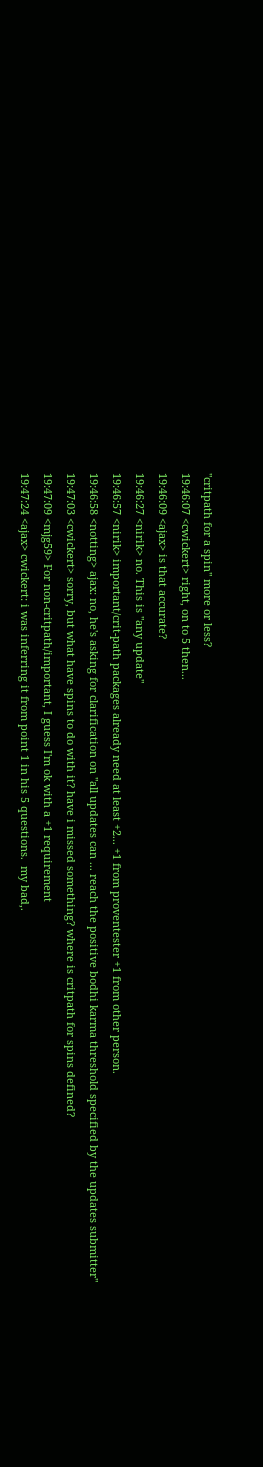"critpath for a spin" more or less?
19:46:07 <cwickert> right, on to 5 then...
19:46:09 <ajax> is that accurate?
19:46:27 <nirik> no. This is "any update"
19:46:57 <nirik> important/crit-path packages already need at least +2... +1 from proventester +1 from other person.
19:46:58 <notting> ajax: no, he's asking for clarification on "all updates can ... reach the positive bodhi karma threshold specified by the updates submitter"
19:47:03 <cwickert> sorry, but what have spins to do with it? have i missed something? where is critpath for spins defined?
19:47:09 <mjg59> For non-critpath/important, I guess I'm ok with a +1 requirement
19:47:24 <ajax> cwickert: i was inferring it from point 1 in his 5 questions.  my bad,.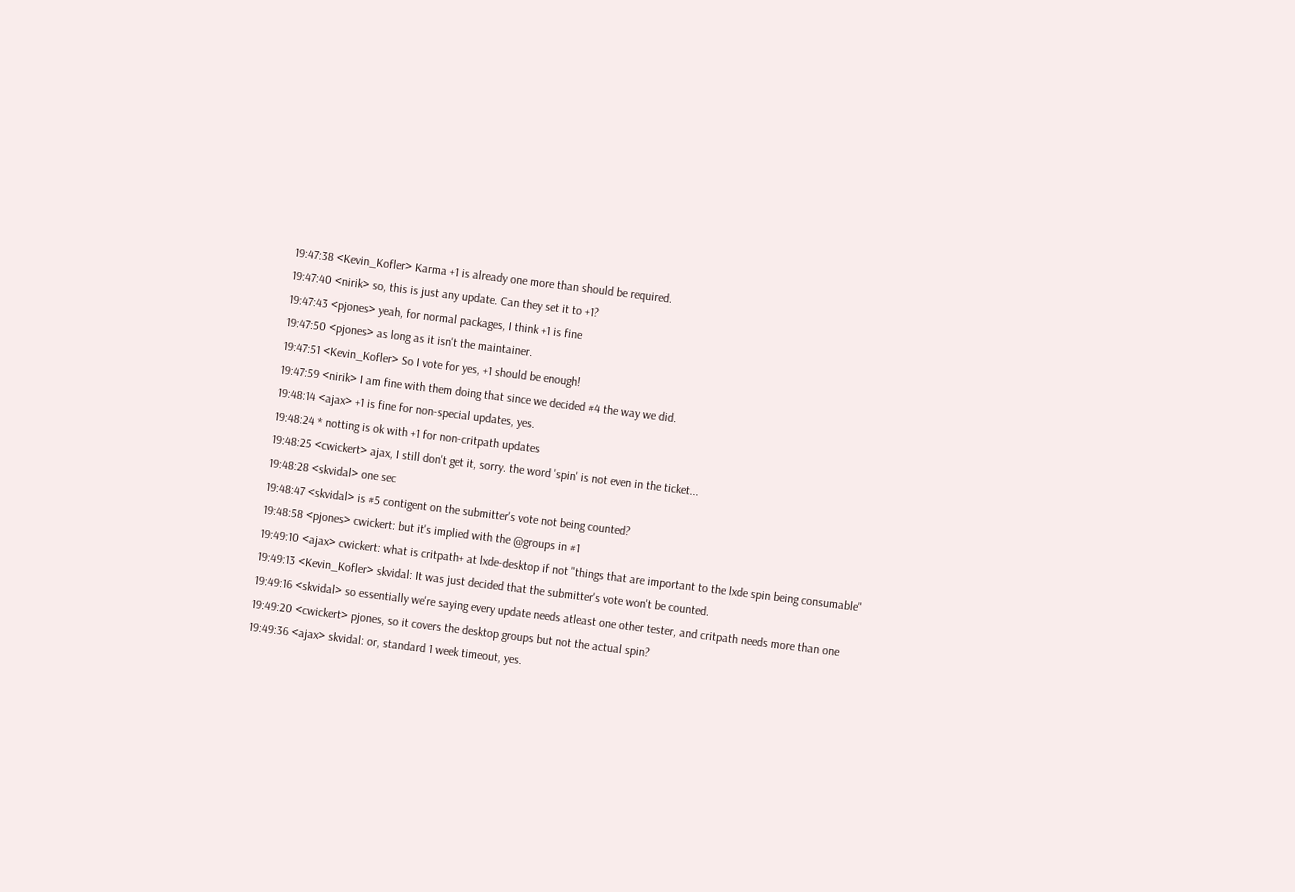19:47:38 <Kevin_Kofler> Karma +1 is already one more than should be required.
19:47:40 <nirik> so, this is just any update. Can they set it to +1?
19:47:43 <pjones> yeah, for normal packages, I think +1 is fine
19:47:50 <pjones> as long as it isn't the maintainer.
19:47:51 <Kevin_Kofler> So I vote for yes, +1 should be enough!
19:47:59 <nirik> I am fine with them doing that since we decided #4 the way we did.
19:48:14 <ajax> +1 is fine for non-special updates, yes.
19:48:24 * notting is ok with +1 for non-critpath updates
19:48:25 <cwickert> ajax, I still don't get it, sorry. the word 'spin' is not even in the ticket...
19:48:28 <skvidal> one sec
19:48:47 <skvidal> is #5 contigent on the submitter's vote not being counted?
19:48:58 <pjones> cwickert: but it's implied with the @groups in #1
19:49:10 <ajax> cwickert: what is critpath+ at lxde-desktop if not "things that are important to the lxde spin being consumable"
19:49:13 <Kevin_Kofler> skvidal: It was just decided that the submitter's vote won't be counted.
19:49:16 <skvidal> so essentially we're saying every update needs atleast one other tester, and critpath needs more than one
19:49:20 <cwickert> pjones, so it covers the desktop groups but not the actual spin?
19:49:36 <ajax> skvidal: or, standard 1 week timeout, yes.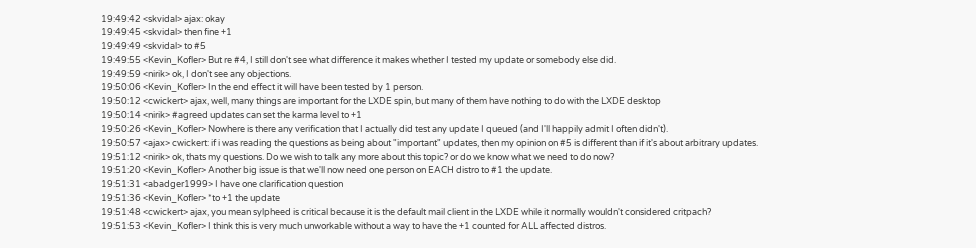19:49:42 <skvidal> ajax: okay
19:49:45 <skvidal> then fine +1
19:49:49 <skvidal> to #5
19:49:55 <Kevin_Kofler> But re #4, I still don't see what difference it makes whether I tested my update or somebody else did.
19:49:59 <nirik> ok, I don't see any objections.
19:50:06 <Kevin_Kofler> In the end effect it will have been tested by 1 person.
19:50:12 <cwickert> ajax, well, many things are important for the LXDE spin, but many of them have nothing to do with the LXDE desktop
19:50:14 <nirik> #agreed updates can set the karma level to +1
19:50:26 <Kevin_Kofler> Nowhere is there any verification that I actually did test any update I queued (and I'll happily admit I often didn't).
19:50:57 <ajax> cwickert: if i was reading the questions as being about "important" updates, then my opinion on #5 is different than if it's about arbitrary updates.
19:51:12 <nirik> ok, thats my questions. Do we wish to talk any more about this topic? or do we know what we need to do now?
19:51:20 <Kevin_Kofler> Another big issue is that we'll now need one person on EACH distro to #1 the update.
19:51:31 <abadger1999> I have one clarification question
19:51:36 <Kevin_Kofler> *to +1 the update
19:51:48 <cwickert> ajax, you mean sylpheed is critical because it is the default mail client in the LXDE while it normally wouldn't considered critpach?
19:51:53 <Kevin_Kofler> I think this is very much unworkable without a way to have the +1 counted for ALL affected distros.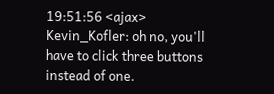19:51:56 <ajax> Kevin_Kofler: oh no, you'll have to click three buttons instead of one.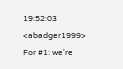19:52:03 <abadger1999> For #1: we're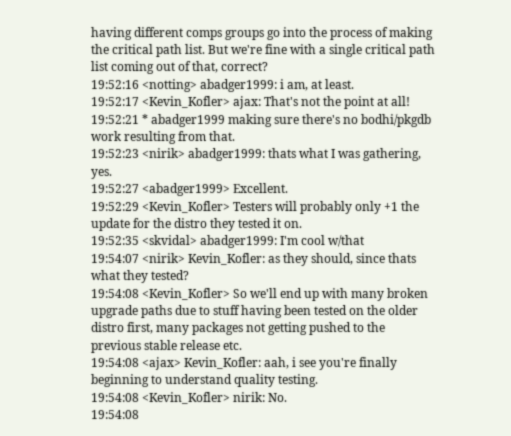having different comps groups go into the process of making the critical path list. But we're fine with a single critical path list coming out of that, correct?
19:52:16 <notting> abadger1999: i am, at least.
19:52:17 <Kevin_Kofler> ajax: That's not the point at all!
19:52:21 * abadger1999 making sure there's no bodhi/pkgdb work resulting from that.
19:52:23 <nirik> abadger1999: thats what I was gathering, yes.
19:52:27 <abadger1999> Excellent.
19:52:29 <Kevin_Kofler> Testers will probably only +1 the update for the distro they tested it on.
19:52:35 <skvidal> abadger1999: I'm cool w/that
19:54:07 <nirik> Kevin_Kofler: as they should, since thats what they tested?
19:54:08 <Kevin_Kofler> So we'll end up with many broken upgrade paths due to stuff having been tested on the older distro first, many packages not getting pushed to the previous stable release etc.
19:54:08 <ajax> Kevin_Kofler: aah, i see you're finally beginning to understand quality testing.
19:54:08 <Kevin_Kofler> nirik: No.
19:54:08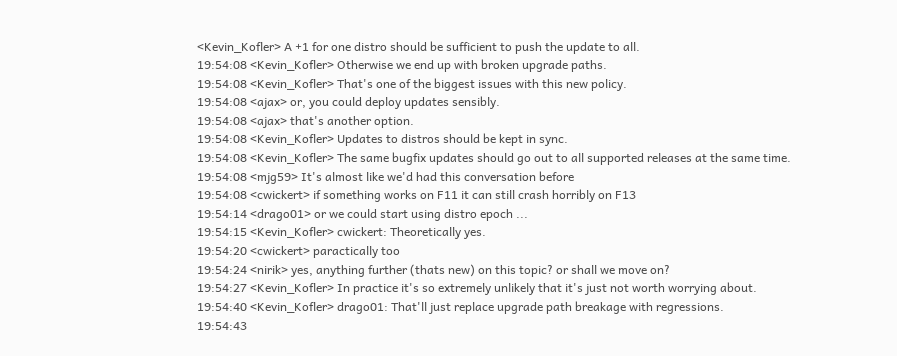<Kevin_Kofler> A +1 for one distro should be sufficient to push the update to all.
19:54:08 <Kevin_Kofler> Otherwise we end up with broken upgrade paths.
19:54:08 <Kevin_Kofler> That's one of the biggest issues with this new policy.
19:54:08 <ajax> or, you could deploy updates sensibly.
19:54:08 <ajax> that's another option.
19:54:08 <Kevin_Kofler> Updates to distros should be kept in sync.
19:54:08 <Kevin_Kofler> The same bugfix updates should go out to all supported releases at the same time.
19:54:08 <mjg59> It's almost like we'd had this conversation before
19:54:08 <cwickert> if something works on F11 it can still crash horribly on F13
19:54:14 <drago01> or we could start using distro epoch ...
19:54:15 <Kevin_Kofler> cwickert: Theoretically yes.
19:54:20 <cwickert> paractically too
19:54:24 <nirik> yes, anything further (thats new) on this topic? or shall we move on?
19:54:27 <Kevin_Kofler> In practice it's so extremely unlikely that it's just not worth worrying about.
19:54:40 <Kevin_Kofler> drago01: That'll just replace upgrade path breakage with regressions.
19:54:43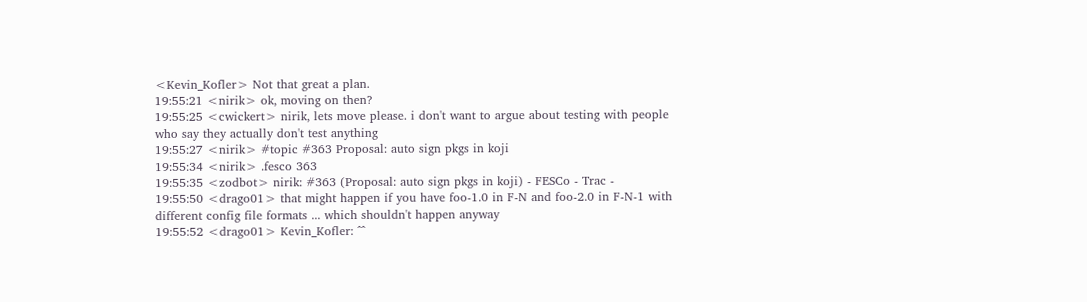<Kevin_Kofler> Not that great a plan.
19:55:21 <nirik> ok, moving on then?
19:55:25 <cwickert> nirik, lets move please. i don't want to argue about testing with people who say they actually don't test anything
19:55:27 <nirik> #topic #363 Proposal: auto sign pkgs in koji
19:55:34 <nirik> .fesco 363
19:55:35 <zodbot> nirik: #363 (Proposal: auto sign pkgs in koji) - FESCo - Trac -
19:55:50 <drago01> that might happen if you have foo-1.0 in F-N and foo-2.0 in F-N-1 with different config file formats ... which shouldn't happen anyway
19:55:52 <drago01> Kevin_Kofler: ^^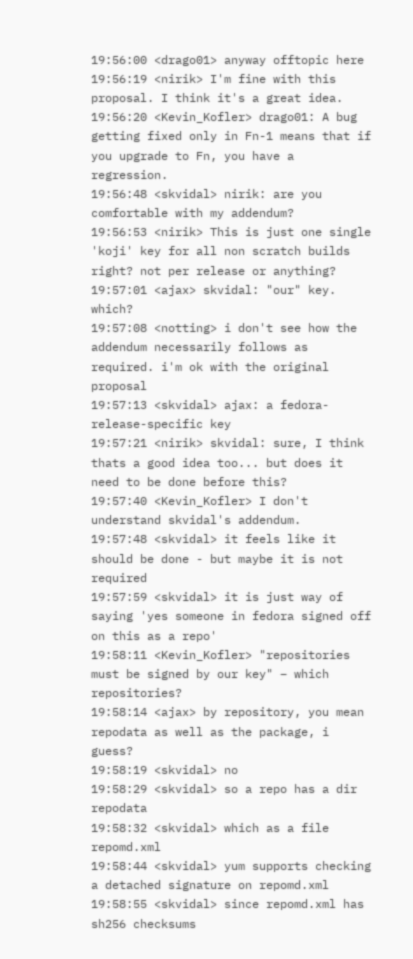19:56:00 <drago01> anyway offtopic here
19:56:19 <nirik> I'm fine with this proposal. I think it's a great idea.
19:56:20 <Kevin_Kofler> drago01: A bug getting fixed only in Fn-1 means that if you upgrade to Fn, you have a regression.
19:56:48 <skvidal> nirik: are you comfortable with my addendum?
19:56:53 <nirik> This is just one single 'koji' key for all non scratch builds right? not per release or anything?
19:57:01 <ajax> skvidal: "our" key.  which?
19:57:08 <notting> i don't see how the addendum necessarily follows as required. i'm ok with the original proposal
19:57:13 <skvidal> ajax: a fedora-release-specific key
19:57:21 <nirik> skvidal: sure, I think thats a good idea too... but does it need to be done before this?
19:57:40 <Kevin_Kofler> I don't understand skvidal's addendum.
19:57:48 <skvidal> it feels like it should be done - but maybe it is not required
19:57:59 <skvidal> it is just way of saying 'yes someone in fedora signed off on this as a repo'
19:58:11 <Kevin_Kofler> "repositories must be signed by our key" – which repositories?
19:58:14 <ajax> by repository, you mean repodata as well as the package, i guess?
19:58:19 <skvidal> no
19:58:29 <skvidal> so a repo has a dir repodata
19:58:32 <skvidal> which as a file repomd.xml
19:58:44 <skvidal> yum supports checking a detached signature on repomd.xml
19:58:55 <skvidal> since repomd.xml has sh256 checksums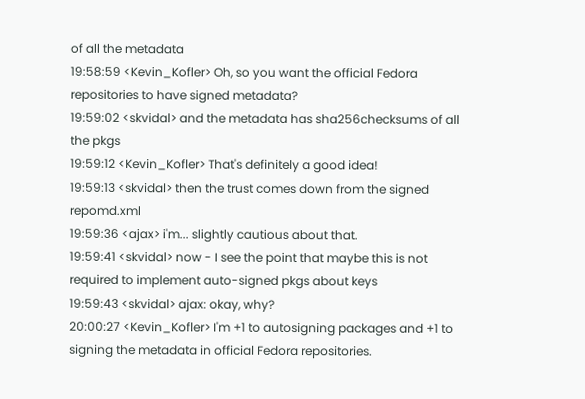of all the metadata
19:58:59 <Kevin_Kofler> Oh, so you want the official Fedora repositories to have signed metadata?
19:59:02 <skvidal> and the metadata has sha256checksums of all the pkgs
19:59:12 <Kevin_Kofler> That's definitely a good idea!
19:59:13 <skvidal> then the trust comes down from the signed repomd.xml
19:59:36 <ajax> i'm... slightly cautious about that.
19:59:41 <skvidal> now - I see the point that maybe this is not required to implement auto-signed pkgs about keys
19:59:43 <skvidal> ajax: okay, why?
20:00:27 <Kevin_Kofler> I'm +1 to autosigning packages and +1 to signing the metadata in official Fedora repositories.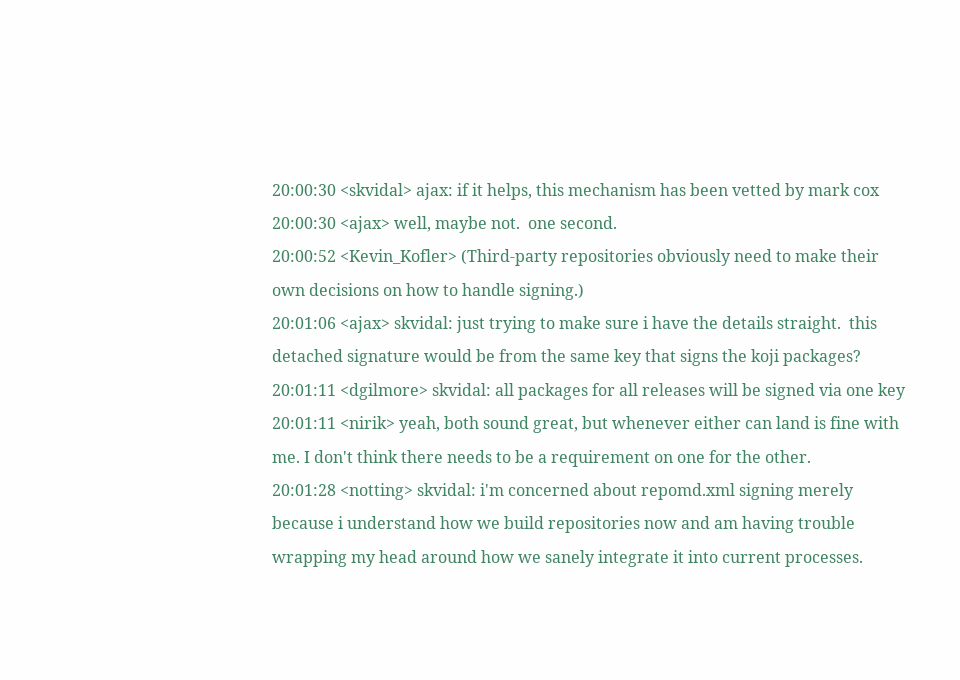20:00:30 <skvidal> ajax: if it helps, this mechanism has been vetted by mark cox
20:00:30 <ajax> well, maybe not.  one second.
20:00:52 <Kevin_Kofler> (Third-party repositories obviously need to make their own decisions on how to handle signing.)
20:01:06 <ajax> skvidal: just trying to make sure i have the details straight.  this detached signature would be from the same key that signs the koji packages?
20:01:11 <dgilmore> skvidal: all packages for all releases will be signed via one key
20:01:11 <nirik> yeah, both sound great, but whenever either can land is fine with me. I don't think there needs to be a requirement on one for the other.
20:01:28 <notting> skvidal: i'm concerned about repomd.xml signing merely because i understand how we build repositories now and am having trouble wrapping my head around how we sanely integrate it into current processes.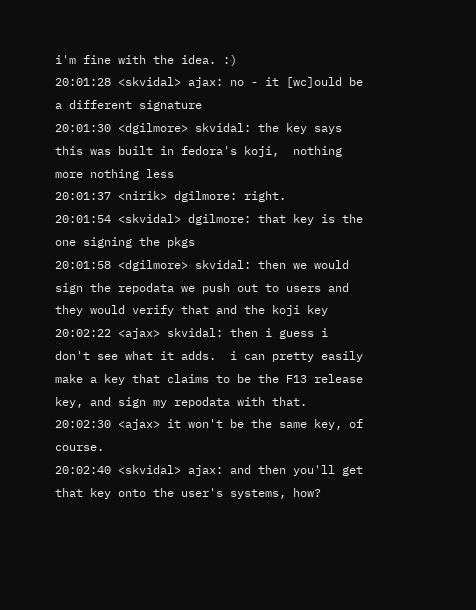i'm fine with the idea. :)
20:01:28 <skvidal> ajax: no - it [wc]ould be a different signature
20:01:30 <dgilmore> skvidal: the key says this was built in fedora's koji,  nothing more nothing less
20:01:37 <nirik> dgilmore: right.
20:01:54 <skvidal> dgilmore: that key is the one signing the pkgs
20:01:58 <dgilmore> skvidal: then we would sign the repodata we push out to users and they would verify that and the koji key
20:02:22 <ajax> skvidal: then i guess i don't see what it adds.  i can pretty easily make a key that claims to be the F13 release key, and sign my repodata with that.
20:02:30 <ajax> it won't be the same key, of course.
20:02:40 <skvidal> ajax: and then you'll get that key onto the user's systems, how?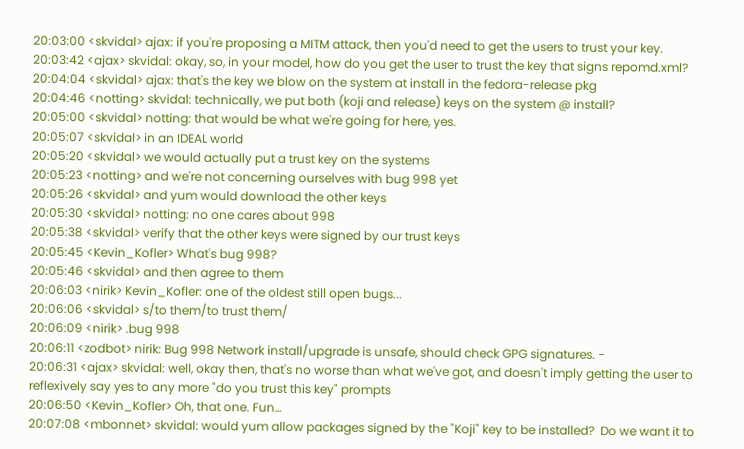20:03:00 <skvidal> ajax: if you're proposing a MITM attack, then you'd need to get the users to trust your key.
20:03:42 <ajax> skvidal: okay, so, in your model, how do you get the user to trust the key that signs repomd.xml?
20:04:04 <skvidal> ajax: that's the key we blow on the system at install in the fedora-release pkg
20:04:46 <notting> skvidal: technically, we put both (koji and release) keys on the system @ install?
20:05:00 <skvidal> notting: that would be what we're going for here, yes.
20:05:07 <skvidal> in an IDEAL world
20:05:20 <skvidal> we would actually put a trust key on the systems
20:05:23 <notting> and we're not concerning ourselves with bug 998 yet
20:05:26 <skvidal> and yum would download the other keys
20:05:30 <skvidal> notting: no one cares about 998
20:05:38 <skvidal> verify that the other keys were signed by our trust keys
20:05:45 <Kevin_Kofler> What's bug 998?
20:05:46 <skvidal> and then agree to them
20:06:03 <nirik> Kevin_Kofler: one of the oldest still open bugs...
20:06:06 <skvidal> s/to them/to trust them/
20:06:09 <nirik> .bug 998
20:06:11 <zodbot> nirik: Bug 998 Network install/upgrade is unsafe, should check GPG signatures. -
20:06:31 <ajax> skvidal: well, okay then, that's no worse than what we've got, and doesn't imply getting the user to reflexively say yes to any more "do you trust this key" prompts
20:06:50 <Kevin_Kofler> Oh, that one. Fun…
20:07:08 <mbonnet> skvidal: would yum allow packages signed by the "Koji" key to be installed?  Do we want it to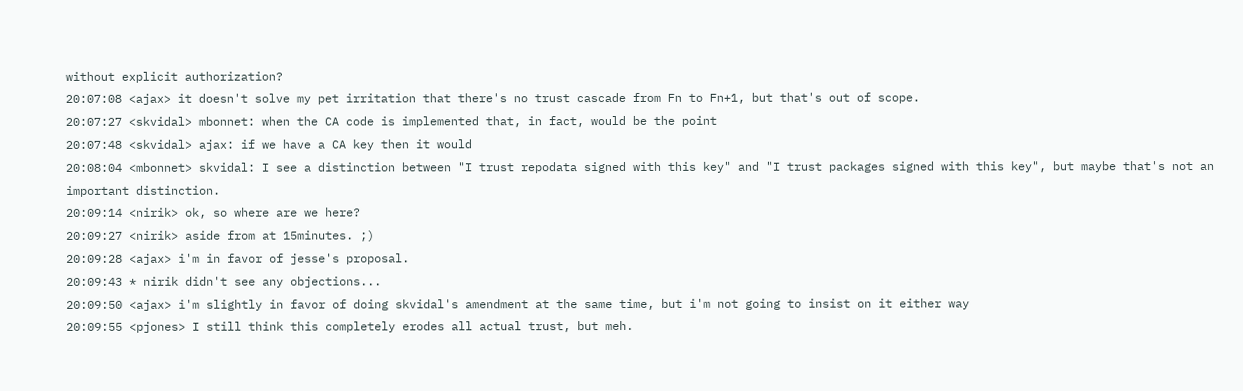without explicit authorization?
20:07:08 <ajax> it doesn't solve my pet irritation that there's no trust cascade from Fn to Fn+1, but that's out of scope.
20:07:27 <skvidal> mbonnet: when the CA code is implemented that, in fact, would be the point
20:07:48 <skvidal> ajax: if we have a CA key then it would
20:08:04 <mbonnet> skvidal: I see a distinction between "I trust repodata signed with this key" and "I trust packages signed with this key", but maybe that's not an important distinction.
20:09:14 <nirik> ok, so where are we here?
20:09:27 <nirik> aside from at 15minutes. ;)
20:09:28 <ajax> i'm in favor of jesse's proposal.
20:09:43 * nirik didn't see any objections...
20:09:50 <ajax> i'm slightly in favor of doing skvidal's amendment at the same time, but i'm not going to insist on it either way
20:09:55 <pjones> I still think this completely erodes all actual trust, but meh.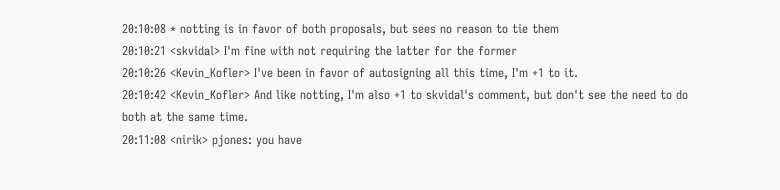20:10:08 * notting is in favor of both proposals, but sees no reason to tie them
20:10:21 <skvidal> I'm fine with not requiring the latter for the former
20:10:26 <Kevin_Kofler> I've been in favor of autosigning all this time, I'm +1 to it.
20:10:42 <Kevin_Kofler> And like notting, I'm also +1 to skvidal's comment, but don't see the need to do both at the same time.
20:11:08 <nirik> pjones: you have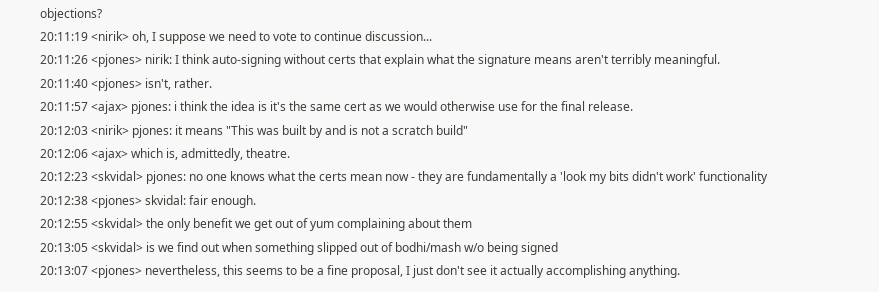objections?
20:11:19 <nirik> oh, I suppose we need to vote to continue discussion...
20:11:26 <pjones> nirik: I think auto-signing without certs that explain what the signature means aren't terribly meaningful.
20:11:40 <pjones> isn't, rather.
20:11:57 <ajax> pjones: i think the idea is it's the same cert as we would otherwise use for the final release.
20:12:03 <nirik> pjones: it means "This was built by and is not a scratch build"
20:12:06 <ajax> which is, admittedly, theatre.
20:12:23 <skvidal> pjones: no one knows what the certs mean now - they are fundamentally a 'look my bits didn't work' functionality
20:12:38 <pjones> skvidal: fair enough.
20:12:55 <skvidal> the only benefit we get out of yum complaining about them
20:13:05 <skvidal> is we find out when something slipped out of bodhi/mash w/o being signed
20:13:07 <pjones> nevertheless, this seems to be a fine proposal, I just don't see it actually accomplishing anything.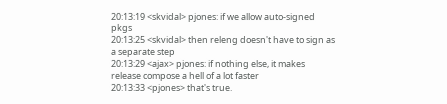20:13:19 <skvidal> pjones: if we allow auto-signed pkgs
20:13:25 <skvidal> then releng doesn't have to sign as a separate step
20:13:29 <ajax> pjones: if nothing else, it makes release compose a hell of a lot faster
20:13:33 <pjones> that's true.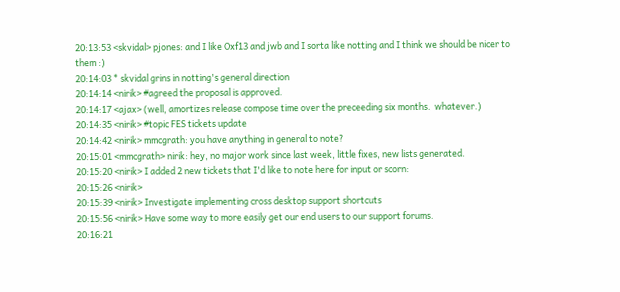20:13:53 <skvidal> pjones: and I like Oxf13 and jwb and I sorta like notting and I think we should be nicer to them :)
20:14:03 * skvidal grins in notting's general direction
20:14:14 <nirik> #agreed the proposal is approved.
20:14:17 <ajax> (well, amortizes release compose time over the preceeding six months.  whatever.)
20:14:35 <nirik> #topic FES tickets update
20:14:42 <nirik> mmcgrath: you have anything in general to note?
20:15:01 <mmcgrath> nirik: hey, no major work since last week, little fixes, new lists generated.
20:15:20 <nirik> I added 2 new tickets that I'd like to note here for input or scorn:
20:15:26 <nirik>
20:15:39 <nirik> Investigate implementing cross desktop support shortcuts
20:15:56 <nirik> Have some way to more easily get our end users to our support forums.
20:16:21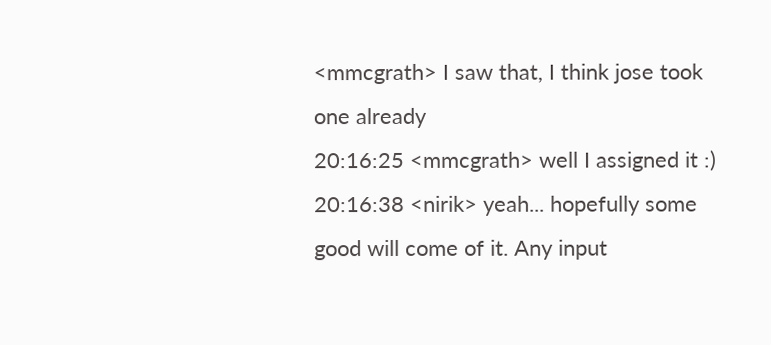<mmcgrath> I saw that, I think jose took one already
20:16:25 <mmcgrath> well I assigned it :)
20:16:38 <nirik> yeah... hopefully some good will come of it. Any input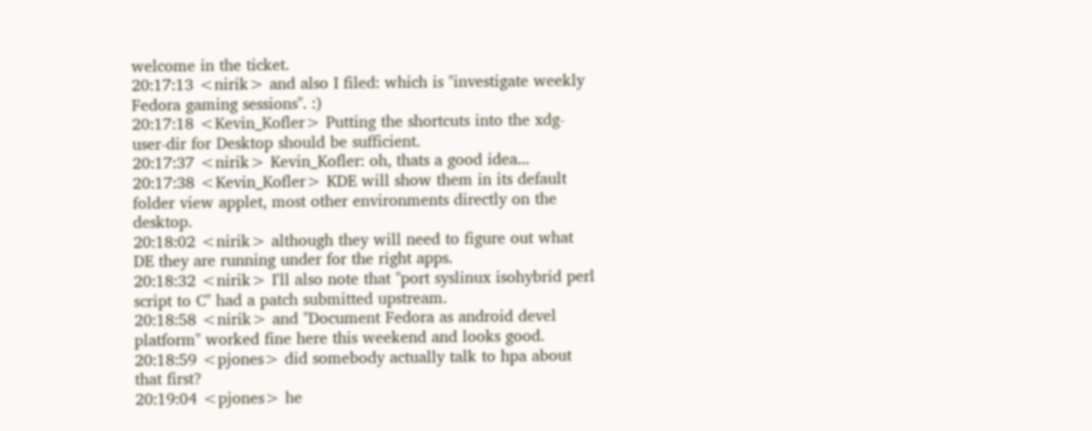welcome in the ticket.
20:17:13 <nirik> and also I filed: which is "investigate weekly Fedora gaming sessions". :)
20:17:18 <Kevin_Kofler> Putting the shortcuts into the xdg-user-dir for Desktop should be sufficient.
20:17:37 <nirik> Kevin_Kofler: oh, thats a good idea...
20:17:38 <Kevin_Kofler> KDE will show them in its default folder view applet, most other environments directly on the desktop.
20:18:02 <nirik> although they will need to figure out what DE they are running under for the right apps.
20:18:32 <nirik> I'll also note that "port syslinux isohybrid perl script to C" had a patch submitted upstream.
20:18:58 <nirik> and "Document Fedora as android devel platform" worked fine here this weekend and looks good.
20:18:59 <pjones> did somebody actually talk to hpa about that first?
20:19:04 <pjones> he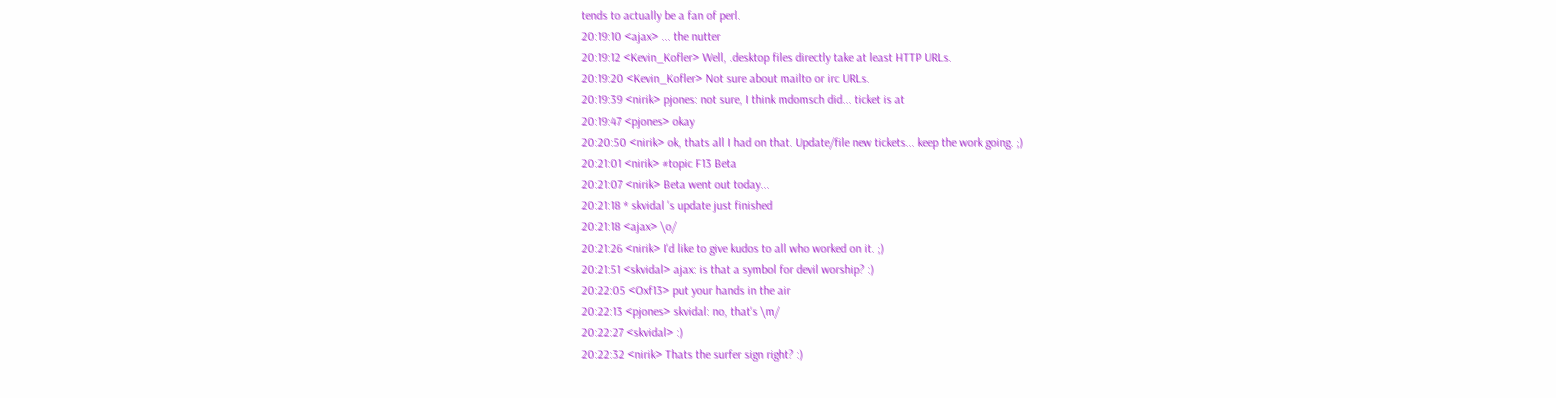tends to actually be a fan of perl.
20:19:10 <ajax> ... the nutter
20:19:12 <Kevin_Kofler> Well, .desktop files directly take at least HTTP URLs.
20:19:20 <Kevin_Kofler> Not sure about mailto or irc URLs.
20:19:39 <nirik> pjones: not sure, I think mdomsch did... ticket is at
20:19:47 <pjones> okay
20:20:50 <nirik> ok, thats all I had on that. Update/file new tickets... keep the work going. ;)
20:21:01 <nirik> #topic F13 Beta
20:21:07 <nirik> Beta went out today...
20:21:18 * skvidal 's update just finished
20:21:18 <ajax> \o/
20:21:26 <nirik> I'd like to give kudos to all who worked on it. ;)
20:21:51 <skvidal> ajax: is that a symbol for devil worship? :)
20:22:05 <Oxf13> put your hands in the air
20:22:13 <pjones> skvidal: no, that's \m/
20:22:27 <skvidal> :)
20:22:32 <nirik> Thats the surfer sign right? :)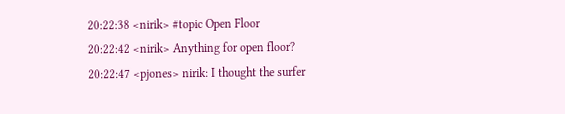20:22:38 <nirik> #topic Open Floor
20:22:42 <nirik> Anything for open floor?
20:22:47 <pjones> nirik: I thought the surfer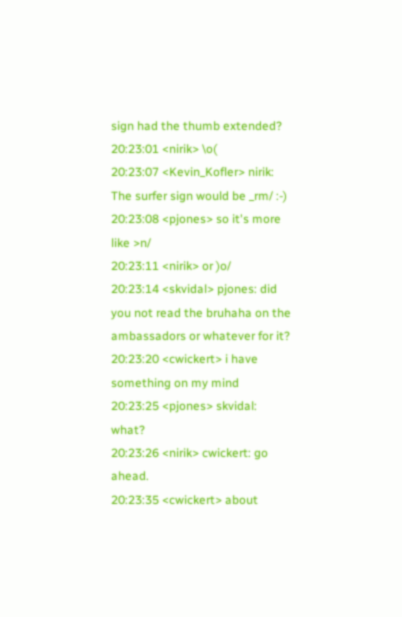sign had the thumb extended?
20:23:01 <nirik> \o(
20:23:07 <Kevin_Kofler> nirik: The surfer sign would be _rm/ :-)
20:23:08 <pjones> so it's more like >n/
20:23:11 <nirik> or )o/
20:23:14 <skvidal> pjones: did you not read the bruhaha on the ambassadors or whatever for it?
20:23:20 <cwickert> i have something on my mind
20:23:25 <pjones> skvidal: what?
20:23:26 <nirik> cwickert: go ahead.
20:23:35 <cwickert> about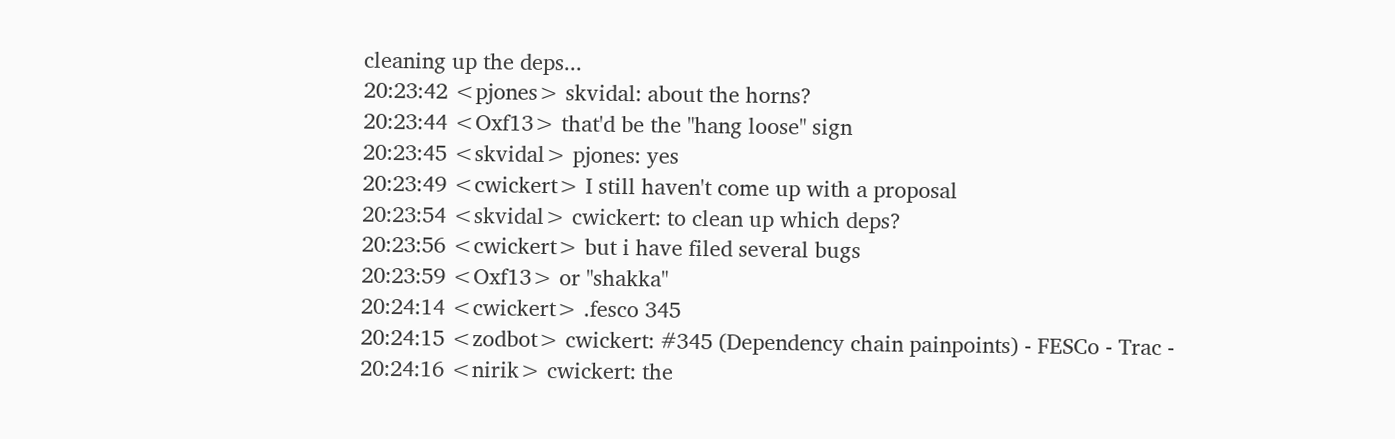cleaning up the deps...
20:23:42 <pjones> skvidal: about the horns?
20:23:44 <Oxf13> that'd be the "hang loose" sign
20:23:45 <skvidal> pjones: yes
20:23:49 <cwickert> I still haven't come up with a proposal
20:23:54 <skvidal> cwickert: to clean up which deps?
20:23:56 <cwickert> but i have filed several bugs
20:23:59 <Oxf13> or "shakka"
20:24:14 <cwickert> .fesco 345
20:24:15 <zodbot> cwickert: #345 (Dependency chain painpoints) - FESCo - Trac -
20:24:16 <nirik> cwickert: the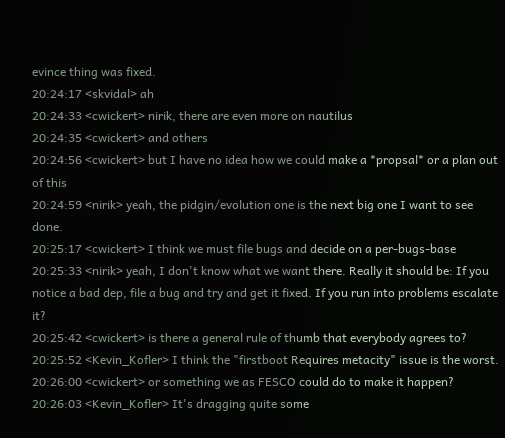evince thing was fixed.
20:24:17 <skvidal> ah
20:24:33 <cwickert> nirik, there are even more on nautilus
20:24:35 <cwickert> and others
20:24:56 <cwickert> but I have no idea how we could make a *propsal* or a plan out of this
20:24:59 <nirik> yeah, the pidgin/evolution one is the next big one I want to see done.
20:25:17 <cwickert> I think we must file bugs and decide on a per-bugs-base
20:25:33 <nirik> yeah, I don't know what we want there. Really it should be: If you notice a bad dep, file a bug and try and get it fixed. If you run into problems escalate it?
20:25:42 <cwickert> is there a general rule of thumb that everybody agrees to?
20:25:52 <Kevin_Kofler> I think the "firstboot Requires metacity" issue is the worst.
20:26:00 <cwickert> or something we as FESCO could do to make it happen?
20:26:03 <Kevin_Kofler> It's dragging quite some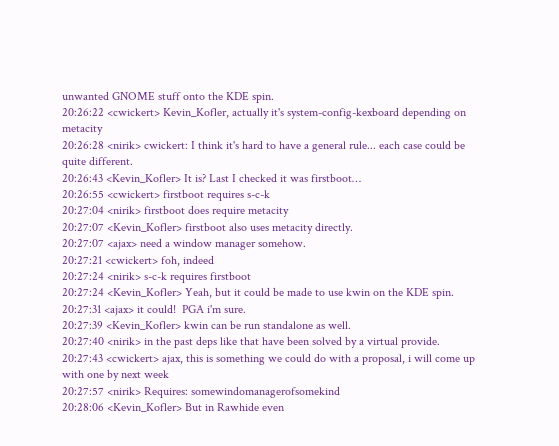unwanted GNOME stuff onto the KDE spin.
20:26:22 <cwickert> Kevin_Kofler, actually it's system-config-kexboard depending on metacity
20:26:28 <nirik> cwickert: I think it's hard to have a general rule... each case could be quite different.
20:26:43 <Kevin_Kofler> It is? Last I checked it was firstboot…
20:26:55 <cwickert> firstboot requires s-c-k
20:27:04 <nirik> firstboot does require metacity
20:27:07 <Kevin_Kofler> firstboot also uses metacity directly.
20:27:07 <ajax> need a window manager somehow.
20:27:21 <cwickert> foh, indeed
20:27:24 <nirik> s-c-k requires firstboot
20:27:24 <Kevin_Kofler> Yeah, but it could be made to use kwin on the KDE spin.
20:27:31 <ajax> it could!  PGA i'm sure.
20:27:39 <Kevin_Kofler> kwin can be run standalone as well.
20:27:40 <nirik> in the past deps like that have been solved by a virtual provide.
20:27:43 <cwickert> ajax, this is something we could do with a proposal, i will come up with one by next week
20:27:57 <nirik> Requires: somewindomanagerofsomekind
20:28:06 <Kevin_Kofler> But in Rawhide even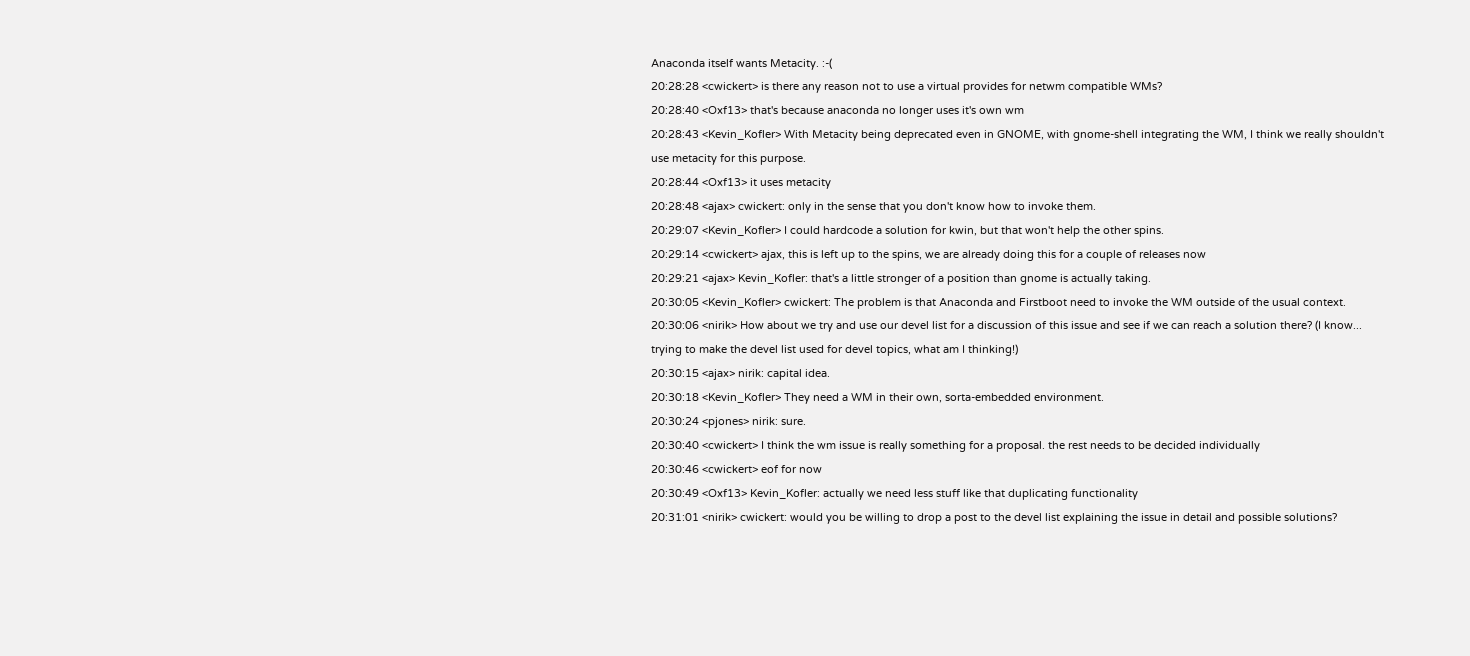Anaconda itself wants Metacity. :-(
20:28:28 <cwickert> is there any reason not to use a virtual provides for netwm compatible WMs?
20:28:40 <Oxf13> that's because anaconda no longer uses it's own wm
20:28:43 <Kevin_Kofler> With Metacity being deprecated even in GNOME, with gnome-shell integrating the WM, I think we really shouldn't use metacity for this purpose.
20:28:44 <Oxf13> it uses metacity
20:28:48 <ajax> cwickert: only in the sense that you don't know how to invoke them.
20:29:07 <Kevin_Kofler> I could hardcode a solution for kwin, but that won't help the other spins.
20:29:14 <cwickert> ajax, this is left up to the spins, we are already doing this for a couple of releases now
20:29:21 <ajax> Kevin_Kofler: that's a little stronger of a position than gnome is actually taking.
20:30:05 <Kevin_Kofler> cwickert: The problem is that Anaconda and Firstboot need to invoke the WM outside of the usual context.
20:30:06 <nirik> How about we try and use our devel list for a discussion of this issue and see if we can reach a solution there? (I know... trying to make the devel list used for devel topics, what am I thinking!)
20:30:15 <ajax> nirik: capital idea.
20:30:18 <Kevin_Kofler> They need a WM in their own, sorta-embedded environment.
20:30:24 <pjones> nirik: sure.
20:30:40 <cwickert> I think the wm issue is really something for a proposal. the rest needs to be decided individually
20:30:46 <cwickert> eof for now
20:30:49 <Oxf13> Kevin_Kofler: actually we need less stuff like that duplicating functionality
20:31:01 <nirik> cwickert: would you be willing to drop a post to the devel list explaining the issue in detail and possible solutions?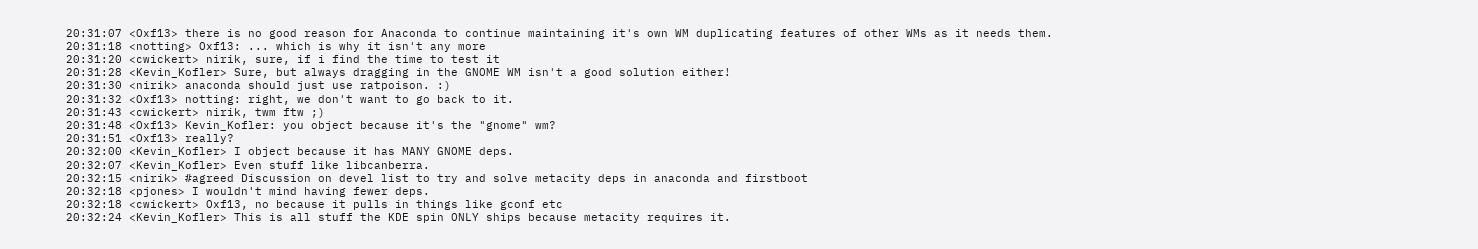20:31:07 <Oxf13> there is no good reason for Anaconda to continue maintaining it's own WM duplicating features of other WMs as it needs them.
20:31:18 <notting> Oxf13: ... which is why it isn't any more
20:31:20 <cwickert> nirik, sure, if i find the time to test it
20:31:28 <Kevin_Kofler> Sure, but always dragging in the GNOME WM isn't a good solution either!
20:31:30 <nirik> anaconda should just use ratpoison. :)
20:31:32 <Oxf13> notting: right, we don't want to go back to it.
20:31:43 <cwickert> nirik, twm ftw ;)
20:31:48 <Oxf13> Kevin_Kofler: you object because it's the "gnome" wm?
20:31:51 <Oxf13> really?
20:32:00 <Kevin_Kofler> I object because it has MANY GNOME deps.
20:32:07 <Kevin_Kofler> Even stuff like libcanberra.
20:32:15 <nirik> #agreed Discussion on devel list to try and solve metacity deps in anaconda and firstboot
20:32:18 <pjones> I wouldn't mind having fewer deps.
20:32:18 <cwickert> Oxf13, no because it pulls in things like gconf etc
20:32:24 <Kevin_Kofler> This is all stuff the KDE spin ONLY ships because metacity requires it.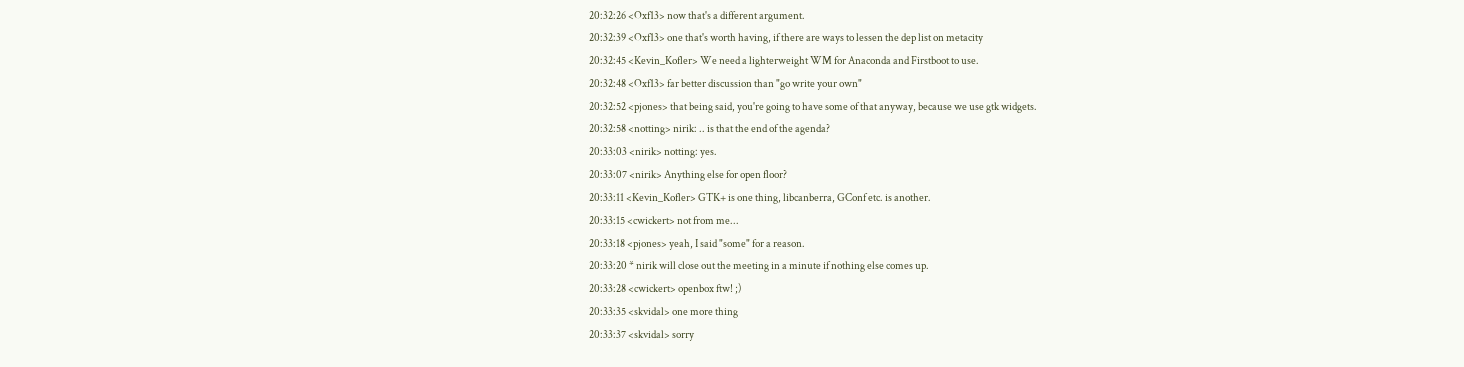20:32:26 <Oxf13> now that's a different argument.
20:32:39 <Oxf13> one that's worth having, if there are ways to lessen the dep list on metacity
20:32:45 <Kevin_Kofler> We need a lighterweight WM for Anaconda and Firstboot to use.
20:32:48 <Oxf13> far better discussion than "go write your own"
20:32:52 <pjones> that being said, you're going to have some of that anyway, because we use gtk widgets.
20:32:58 <notting> nirik: .. is that the end of the agenda?
20:33:03 <nirik> notting: yes.
20:33:07 <nirik> Anything else for open floor?
20:33:11 <Kevin_Kofler> GTK+ is one thing, libcanberra, GConf etc. is another.
20:33:15 <cwickert> not from me...
20:33:18 <pjones> yeah, I said "some" for a reason.
20:33:20 * nirik will close out the meeting in a minute if nothing else comes up.
20:33:28 <cwickert> openbox ftw! ;)
20:33:35 <skvidal> one more thing
20:33:37 <skvidal> sorry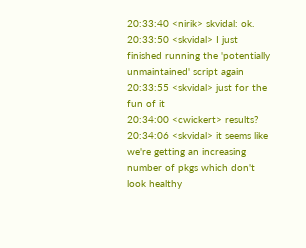20:33:40 <nirik> skvidal: ok.
20:33:50 <skvidal> I just finished running the 'potentially unmaintained' script again
20:33:55 <skvidal> just for the fun of it
20:34:00 <cwickert> results?
20:34:06 <skvidal> it seems like we're getting an increasing number of pkgs which don't look healthy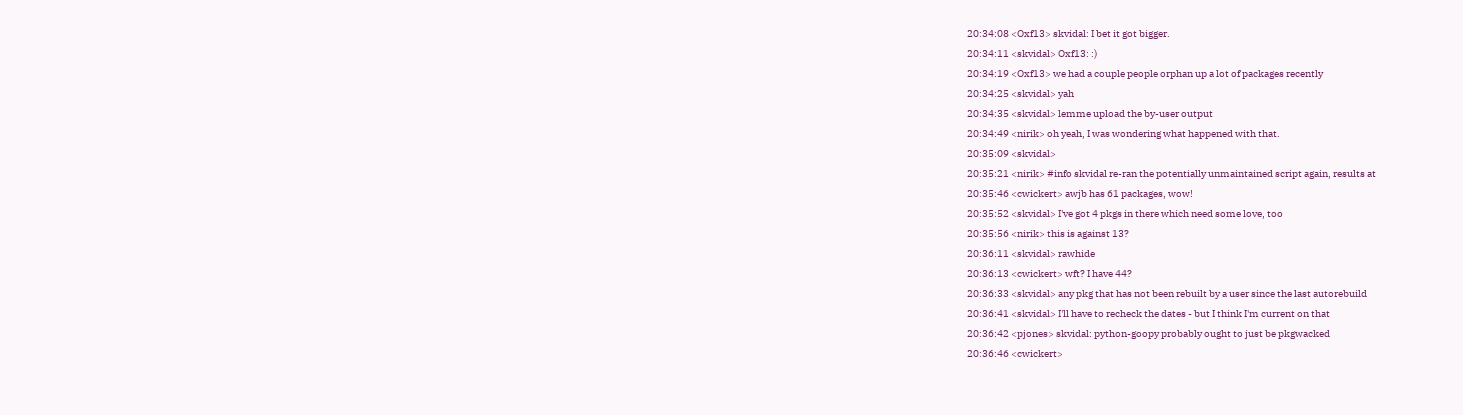20:34:08 <Oxf13> skvidal: I bet it got bigger.
20:34:11 <skvidal> Oxf13: :)
20:34:19 <Oxf13> we had a couple people orphan up a lot of packages recently
20:34:25 <skvidal> yah
20:34:35 <skvidal> lemme upload the by-user output
20:34:49 <nirik> oh yeah, I was wondering what happened with that.
20:35:09 <skvidal>
20:35:21 <nirik> #info skvidal re-ran the potentially unmaintained script again, results at
20:35:46 <cwickert> awjb has 61 packages, wow!
20:35:52 <skvidal> I've got 4 pkgs in there which need some love, too
20:35:56 <nirik> this is against 13?
20:36:11 <skvidal> rawhide
20:36:13 <cwickert> wft? I have 44?
20:36:33 <skvidal> any pkg that has not been rebuilt by a user since the last autorebuild
20:36:41 <skvidal> I'll have to recheck the dates - but I think I'm current on that
20:36:42 <pjones> skvidal: python-goopy probably ought to just be pkgwacked
20:36:46 <cwickert>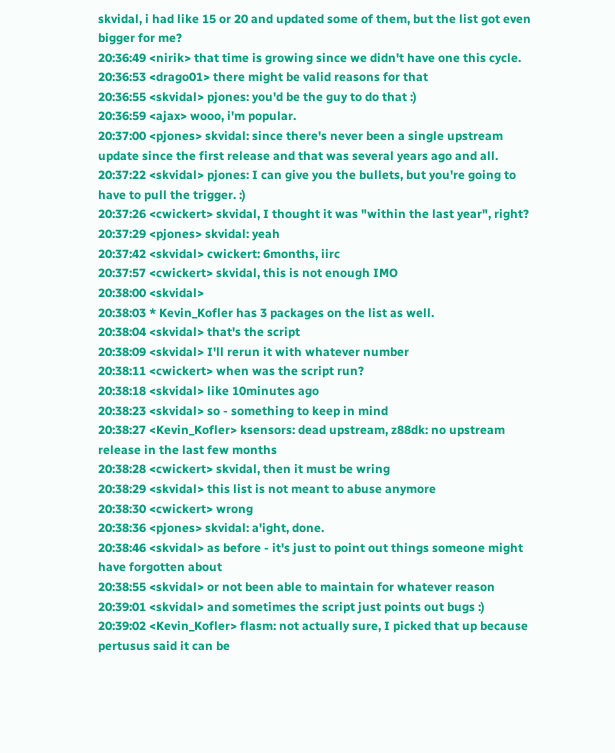skvidal, i had like 15 or 20 and updated some of them, but the list got even bigger for me?
20:36:49 <nirik> that time is growing since we didn't have one this cycle.
20:36:53 <drago01> there might be valid reasons for that
20:36:55 <skvidal> pjones: you'd be the guy to do that :)
20:36:59 <ajax> wooo, i'm popular.
20:37:00 <pjones> skvidal: since there's never been a single upstream update since the first release and that was several years ago and all.
20:37:22 <skvidal> pjones: I can give you the bullets, but you're going to have to pull the trigger. :)
20:37:26 <cwickert> skvidal, I thought it was "within the last year", right?
20:37:29 <pjones> skvidal: yeah
20:37:42 <skvidal> cwickert: 6months, iirc
20:37:57 <cwickert> skvidal, this is not enough IMO
20:38:00 <skvidal>
20:38:03 * Kevin_Kofler has 3 packages on the list as well.
20:38:04 <skvidal> that's the script
20:38:09 <skvidal> I'll rerun it with whatever number
20:38:11 <cwickert> when was the script run?
20:38:18 <skvidal> like 10minutes ago
20:38:23 <skvidal> so - something to keep in mind
20:38:27 <Kevin_Kofler> ksensors: dead upstream, z88dk: no upstream release in the last few months
20:38:28 <cwickert> skvidal, then it must be wring
20:38:29 <skvidal> this list is not meant to abuse anymore
20:38:30 <cwickert> wrong
20:38:36 <pjones> skvidal: a'ight, done.
20:38:46 <skvidal> as before - it's just to point out things someone might have forgotten about
20:38:55 <skvidal> or not been able to maintain for whatever reason
20:39:01 <skvidal> and sometimes the script just points out bugs :)
20:39:02 <Kevin_Kofler> flasm: not actually sure, I picked that up because pertusus said it can be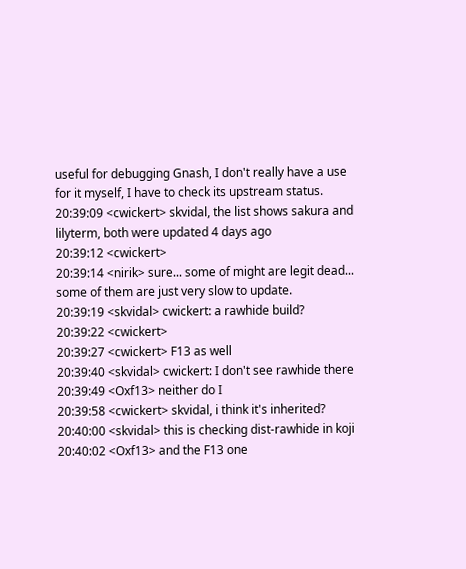useful for debugging Gnash, I don't really have a use for it myself, I have to check its upstream status.
20:39:09 <cwickert> skvidal, the list shows sakura and lilyterm, both were updated 4 days ago
20:39:12 <cwickert>
20:39:14 <nirik> sure... some of might are legit dead... some of them are just very slow to update.
20:39:19 <skvidal> cwickert: a rawhide build?
20:39:22 <cwickert>
20:39:27 <cwickert> F13 as well
20:39:40 <skvidal> cwickert: I don't see rawhide there
20:39:49 <Oxf13> neither do I
20:39:58 <cwickert> skvidal, i think it's inherited?
20:40:00 <skvidal> this is checking dist-rawhide in koji
20:40:02 <Oxf13> and the F13 one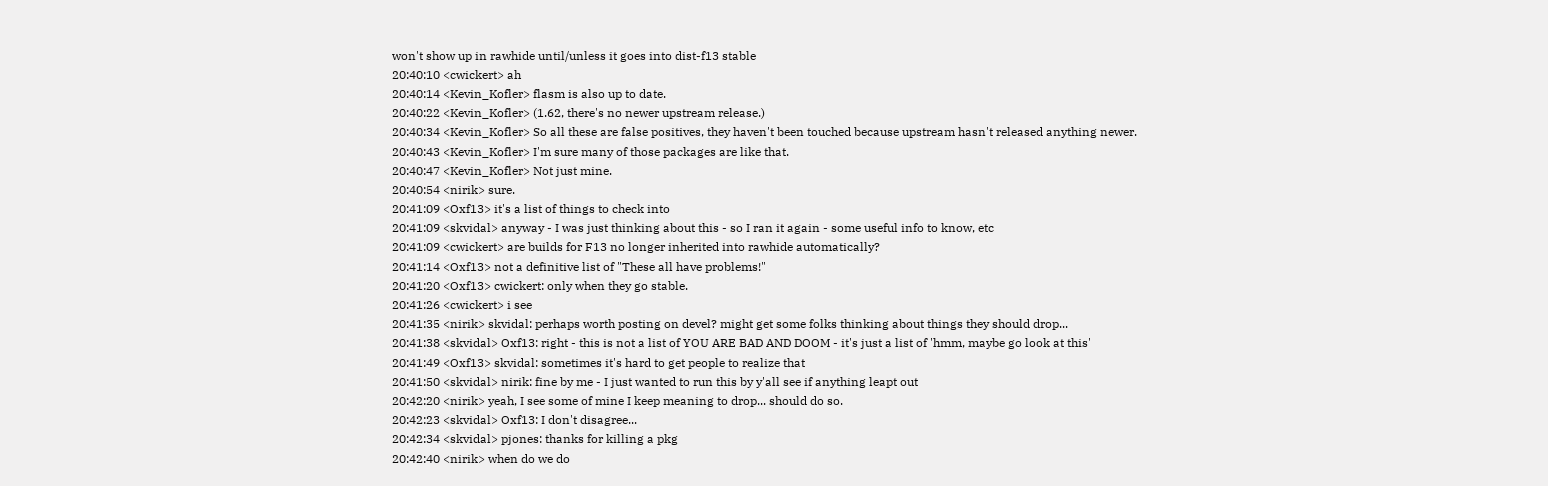won't show up in rawhide until/unless it goes into dist-f13 stable
20:40:10 <cwickert> ah
20:40:14 <Kevin_Kofler> flasm is also up to date.
20:40:22 <Kevin_Kofler> (1.62, there's no newer upstream release.)
20:40:34 <Kevin_Kofler> So all these are false positives, they haven't been touched because upstream hasn't released anything newer.
20:40:43 <Kevin_Kofler> I'm sure many of those packages are like that.
20:40:47 <Kevin_Kofler> Not just mine.
20:40:54 <nirik> sure.
20:41:09 <Oxf13> it's a list of things to check into
20:41:09 <skvidal> anyway - I was just thinking about this - so I ran it again - some useful info to know, etc
20:41:09 <cwickert> are builds for F13 no longer inherited into rawhide automatically?
20:41:14 <Oxf13> not a definitive list of "These all have problems!"
20:41:20 <Oxf13> cwickert: only when they go stable.
20:41:26 <cwickert> i see
20:41:35 <nirik> skvidal: perhaps worth posting on devel? might get some folks thinking about things they should drop...
20:41:38 <skvidal> Oxf13: right - this is not a list of YOU ARE BAD AND DOOM - it's just a list of 'hmm, maybe go look at this'
20:41:49 <Oxf13> skvidal: sometimes it's hard to get people to realize that
20:41:50 <skvidal> nirik: fine by me - I just wanted to run this by y'all see if anything leapt out
20:42:20 <nirik> yeah, I see some of mine I keep meaning to drop... should do so.
20:42:23 <skvidal> Oxf13: I don't disagree...
20:42:34 <skvidal> pjones: thanks for killing a pkg
20:42:40 <nirik> when do we do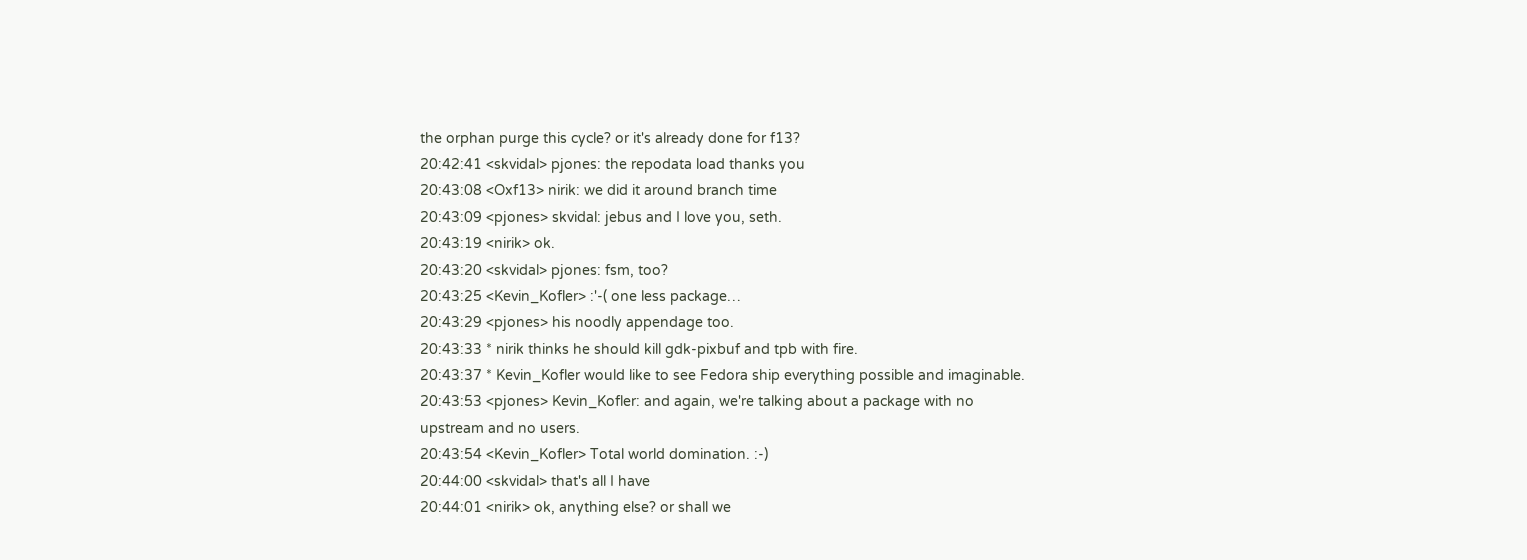the orphan purge this cycle? or it's already done for f13?
20:42:41 <skvidal> pjones: the repodata load thanks you
20:43:08 <Oxf13> nirik: we did it around branch time
20:43:09 <pjones> skvidal: jebus and I love you, seth.
20:43:19 <nirik> ok.
20:43:20 <skvidal> pjones: fsm, too?
20:43:25 <Kevin_Kofler> :'-( one less package…
20:43:29 <pjones> his noodly appendage too.
20:43:33 * nirik thinks he should kill gdk-pixbuf and tpb with fire.
20:43:37 * Kevin_Kofler would like to see Fedora ship everything possible and imaginable.
20:43:53 <pjones> Kevin_Kofler: and again, we're talking about a package with no upstream and no users.
20:43:54 <Kevin_Kofler> Total world domination. :-)
20:44:00 <skvidal> that's all I have
20:44:01 <nirik> ok, anything else? or shall we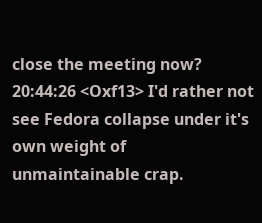close the meeting now?
20:44:26 <Oxf13> I'd rather not see Fedora collapse under it's own weight of unmaintainable crap.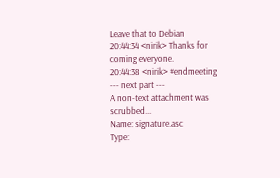Leave that to Debian
20:44:34 <nirik> Thanks for coming everyone.
20:44:38 <nirik> #endmeeting
--- next part ---
A non-text attachment was scrubbed...
Name: signature.asc
Type: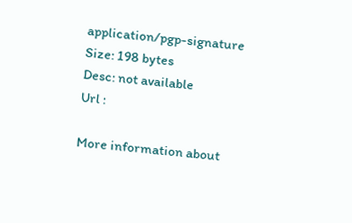application/pgp-signature
Size: 198 bytes
Desc: not available
Url :

More information about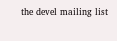the devel mailing list